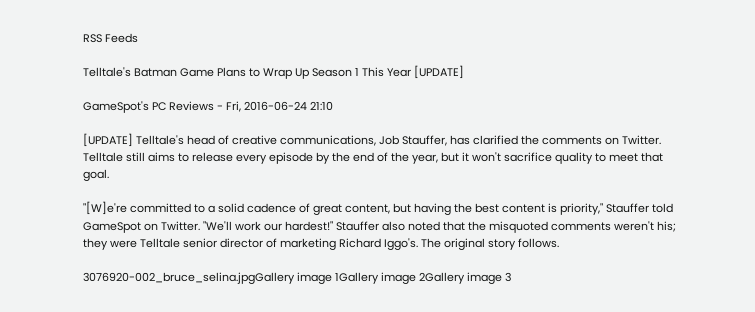RSS Feeds

Telltale's Batman Game Plans to Wrap Up Season 1 This Year [UPDATE]

GameSpot's PC Reviews - Fri, 2016-06-24 21:10

[UPDATE] Telltale's head of creative communications, Job Stauffer, has clarified the comments on Twitter. Telltale still aims to release every episode by the end of the year, but it won't sacrifice quality to meet that goal.

"[W]e're committed to a solid cadence of great content, but having the best content is priority," Stauffer told GameSpot on Twitter. "We'll work our hardest!" Stauffer also noted that the misquoted comments weren't his; they were Telltale senior director of marketing Richard Iggo's. The original story follows.

3076920-002_bruce_selina.jpgGallery image 1Gallery image 2Gallery image 3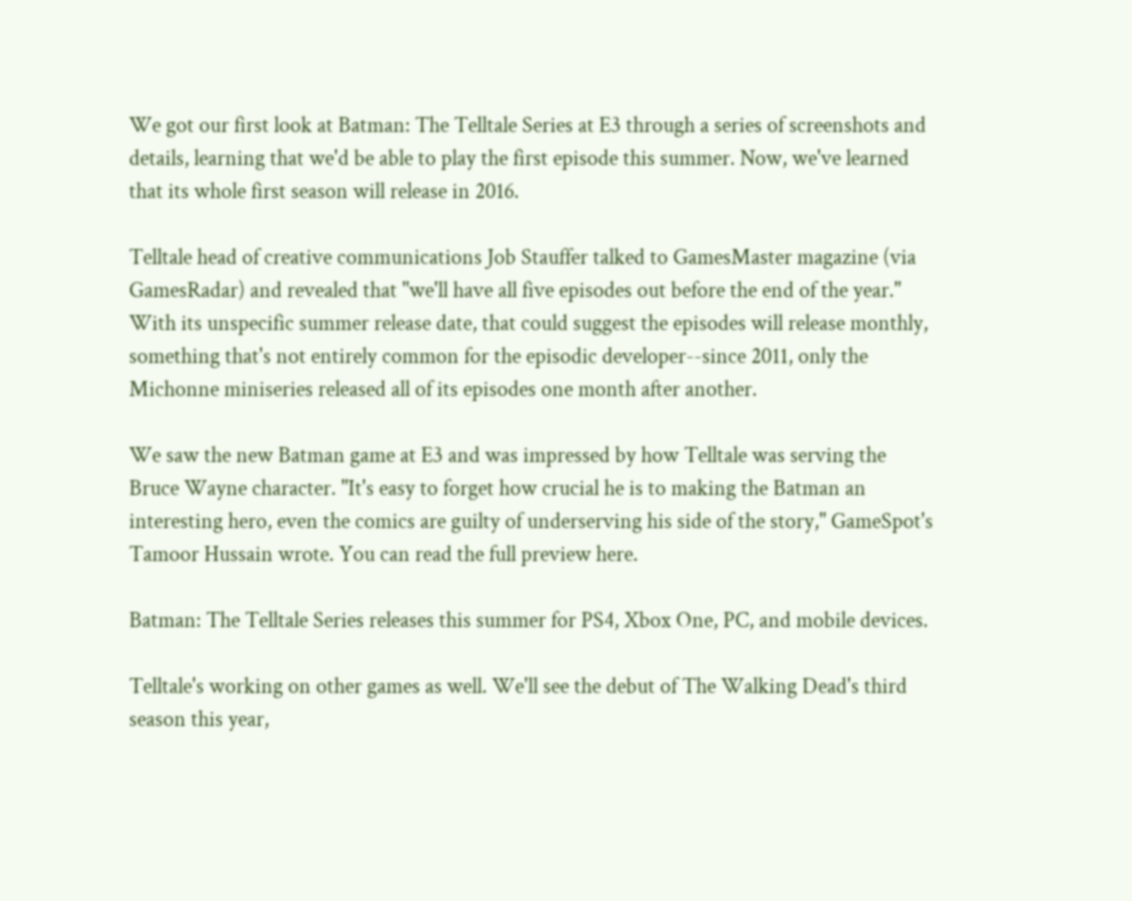We got our first look at Batman: The Telltale Series at E3 through a series of screenshots and details, learning that we'd be able to play the first episode this summer. Now, we've learned that its whole first season will release in 2016.

Telltale head of creative communications Job Stauffer talked to GamesMaster magazine (via GamesRadar) and revealed that "we'll have all five episodes out before the end of the year." With its unspecific summer release date, that could suggest the episodes will release monthly, something that's not entirely common for the episodic developer--since 2011, only the Michonne miniseries released all of its episodes one month after another.

We saw the new Batman game at E3 and was impressed by how Telltale was serving the Bruce Wayne character. "It's easy to forget how crucial he is to making the Batman an interesting hero, even the comics are guilty of underserving his side of the story," GameSpot's Tamoor Hussain wrote. You can read the full preview here.

Batman: The Telltale Series releases this summer for PS4, Xbox One, PC, and mobile devices.

Telltale's working on other games as well. We'll see the debut of The Walking Dead's third season this year,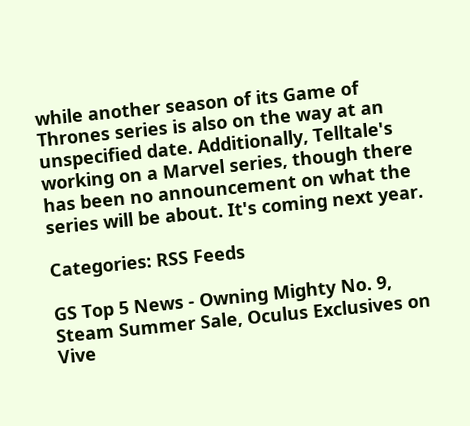while another season of its Game of Thrones series is also on the way at an unspecified date. Additionally, Telltale's working on a Marvel series, though there has been no announcement on what the series will be about. It's coming next year.

Categories: RSS Feeds

GS Top 5 News - Owning Mighty No. 9, Steam Summer Sale, Oculus Exclusives on Vive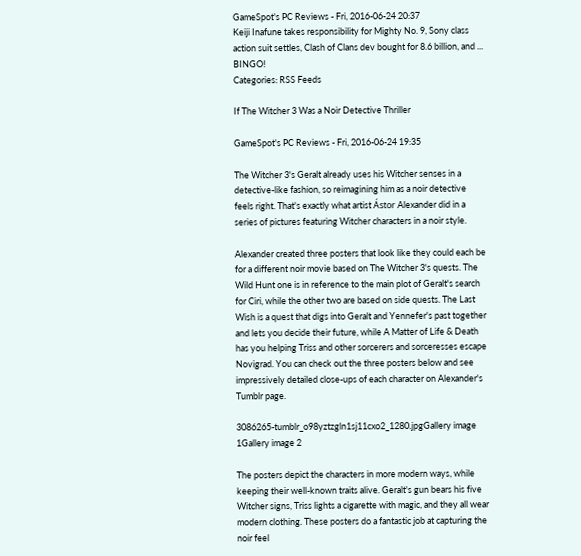GameSpot's PC Reviews - Fri, 2016-06-24 20:37
Keiji Inafune takes responsibility for Mighty No. 9, Sony class action suit settles, Clash of Clans dev bought for 8.6 billion, and ... BINGO!
Categories: RSS Feeds

If The Witcher 3 Was a Noir Detective Thriller

GameSpot's PC Reviews - Fri, 2016-06-24 19:35

The Witcher 3's Geralt already uses his Witcher senses in a detective-like fashion, so reimagining him as a noir detective feels right. That's exactly what artist Ástor Alexander did in a series of pictures featuring Witcher characters in a noir style.

Alexander created three posters that look like they could each be for a different noir movie based on The Witcher 3's quests. The Wild Hunt one is in reference to the main plot of Geralt's search for Ciri, while the other two are based on side quests. The Last Wish is a quest that digs into Geralt and Yennefer's past together and lets you decide their future, while A Matter of Life & Death has you helping Triss and other sorcerers and sorceresses escape Novigrad. You can check out the three posters below and see impressively detailed close-ups of each character on Alexander's Tumblr page.

3086265-tumblr_o98yztzgln1sj11cxo2_1280.jpgGallery image 1Gallery image 2

The posters depict the characters in more modern ways, while keeping their well-known traits alive. Geralt's gun bears his five Witcher signs, Triss lights a cigarette with magic, and they all wear modern clothing. These posters do a fantastic job at capturing the noir feel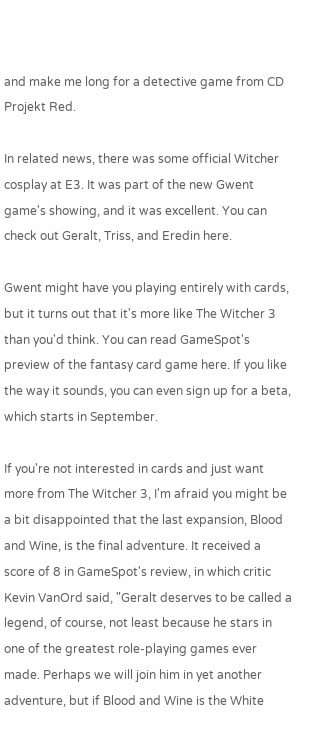and make me long for a detective game from CD Projekt Red.

In related news, there was some official Witcher cosplay at E3. It was part of the new Gwent game's showing, and it was excellent. You can check out Geralt, Triss, and Eredin here.

Gwent might have you playing entirely with cards, but it turns out that it's more like The Witcher 3 than you'd think. You can read GameSpot's preview of the fantasy card game here. If you like the way it sounds, you can even sign up for a beta, which starts in September.

If you're not interested in cards and just want more from The Witcher 3, I'm afraid you might be a bit disappointed that the last expansion, Blood and Wine, is the final adventure. It received a score of 8 in GameSpot's review, in which critic Kevin VanOrd said, "Geralt deserves to be called a legend, of course, not least because he stars in one of the greatest role-playing games ever made. Perhaps we will join him in yet another adventure, but if Blood and Wine is the White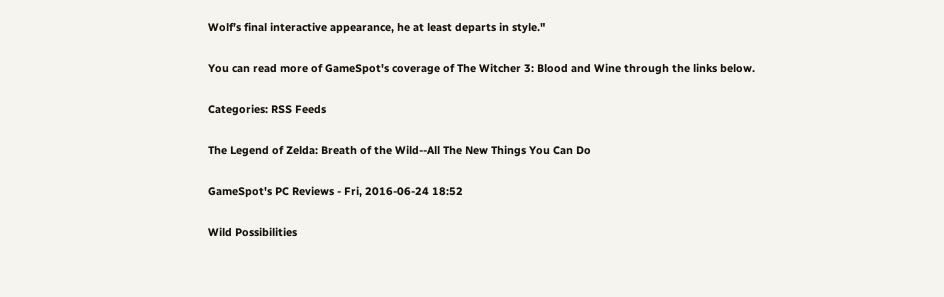Wolf’s final interactive appearance, he at least departs in style."

You can read more of GameSpot's coverage of The Witcher 3: Blood and Wine through the links below.

Categories: RSS Feeds

The Legend of Zelda: Breath of the Wild--All The New Things You Can Do

GameSpot's PC Reviews - Fri, 2016-06-24 18:52

Wild Possibilities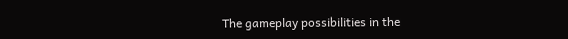The gameplay possibilities in the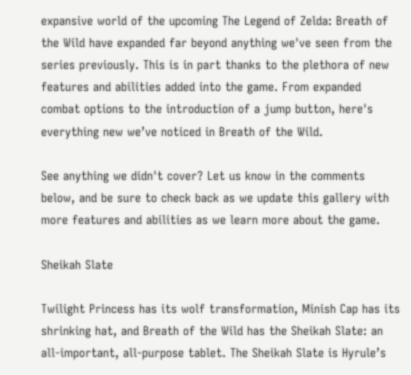expansive world of the upcoming The Legend of Zelda: Breath of the Wild have expanded far beyond anything we've seen from the series previously. This is in part thanks to the plethora of new features and abilities added into the game. From expanded combat options to the introduction of a jump button, here's everything new we’ve noticed in Breath of the Wild.

See anything we didn't cover? Let us know in the comments below, and be sure to check back as we update this gallery with more features and abilities as we learn more about the game.

Sheikah Slate

Twilight Princess has its wolf transformation, Minish Cap has its shrinking hat, and Breath of the Wild has the Sheikah Slate: an all-important, all-purpose tablet. The Sheikah Slate is Hyrule’s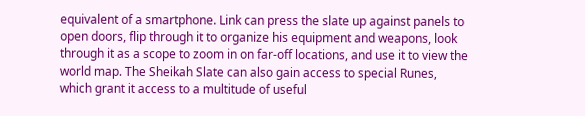equivalent of a smartphone. Link can press the slate up against panels to open doors, flip through it to organize his equipment and weapons, look through it as a scope to zoom in on far-off locations, and use it to view the world map. The Sheikah Slate can also gain access to special Runes, which grant it access to a multitude of useful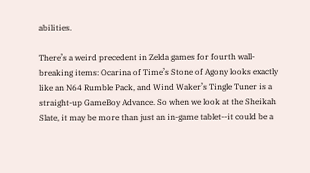abilities.

There’s a weird precedent in Zelda games for fourth wall-breaking items: Ocarina of Time’s Stone of Agony looks exactly like an N64 Rumble Pack, and Wind Waker’s Tingle Tuner is a straight-up GameBoy Advance. So when we look at the Sheikah Slate, it may be more than just an in-game tablet--it could be a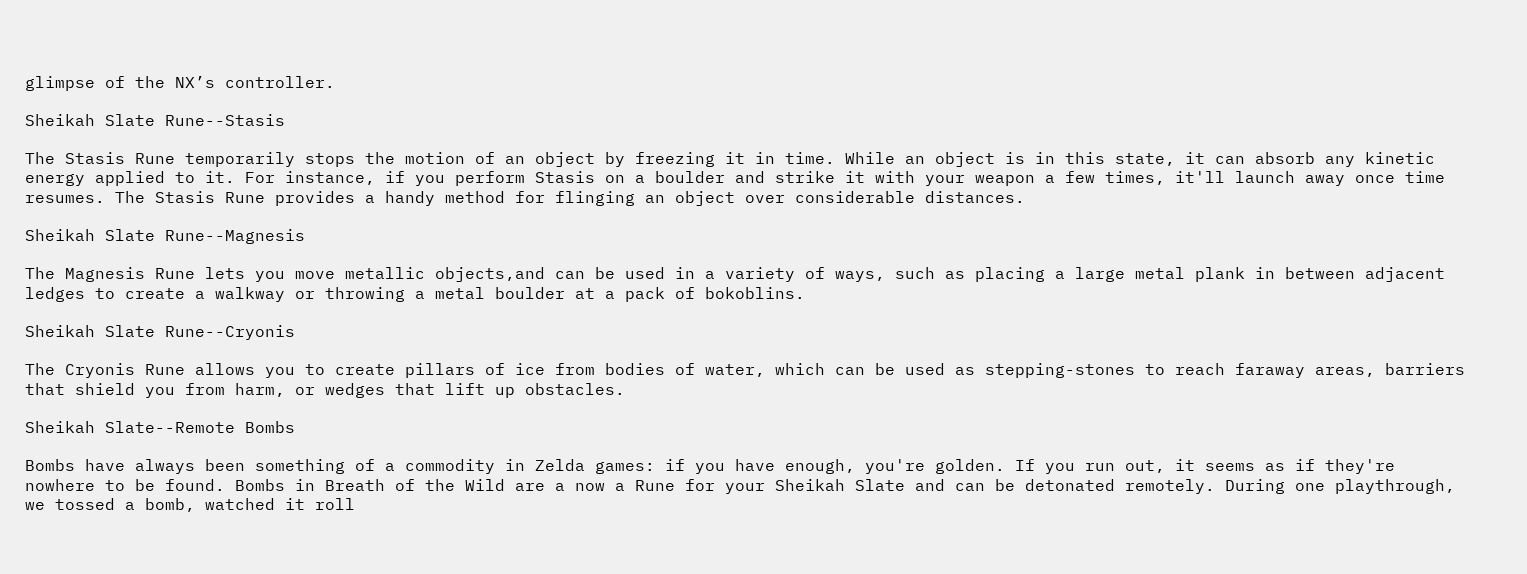glimpse of the NX’s controller.

Sheikah Slate Rune--Stasis

The Stasis Rune temporarily stops the motion of an object by freezing it in time. While an object is in this state, it can absorb any kinetic energy applied to it. For instance, if you perform Stasis on a boulder and strike it with your weapon a few times, it'll launch away once time resumes. The Stasis Rune provides a handy method for flinging an object over considerable distances.

Sheikah Slate Rune--Magnesis

The Magnesis Rune lets you move metallic objects,and can be used in a variety of ways, such as placing a large metal plank in between adjacent ledges to create a walkway or throwing a metal boulder at a pack of bokoblins.

Sheikah Slate Rune--Cryonis

The Cryonis Rune allows you to create pillars of ice from bodies of water, which can be used as stepping-stones to reach faraway areas, barriers that shield you from harm, or wedges that lift up obstacles.

Sheikah Slate--Remote Bombs

Bombs have always been something of a commodity in Zelda games: if you have enough, you're golden. If you run out, it seems as if they're nowhere to be found. Bombs in Breath of the Wild are a now a Rune for your Sheikah Slate and can be detonated remotely. During one playthrough, we tossed a bomb, watched it roll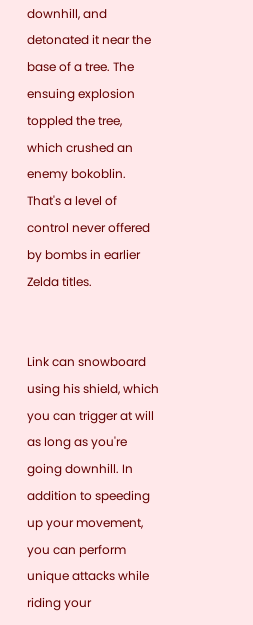downhill, and detonated it near the base of a tree. The ensuing explosion toppled the tree, which crushed an enemy bokoblin. That's a level of control never offered by bombs in earlier Zelda titles.


Link can snowboard using his shield, which you can trigger at will as long as you're going downhill. In addition to speeding up your movement, you can perform unique attacks while riding your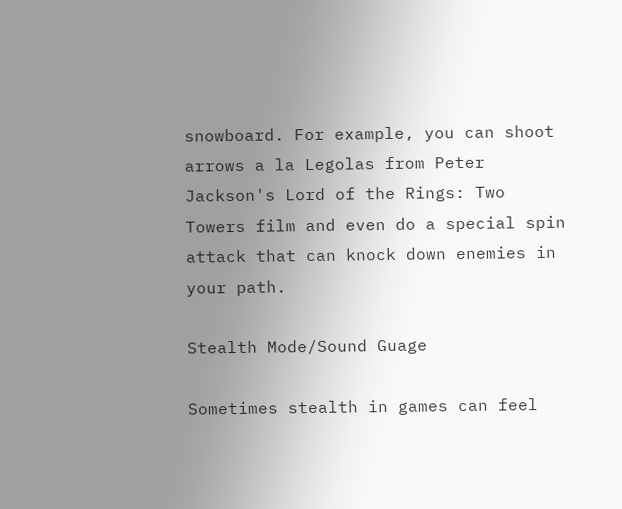snowboard. For example, you can shoot arrows a la Legolas from Peter Jackson's Lord of the Rings: Two Towers film and even do a special spin attack that can knock down enemies in your path.

Stealth Mode/Sound Guage

Sometimes stealth in games can feel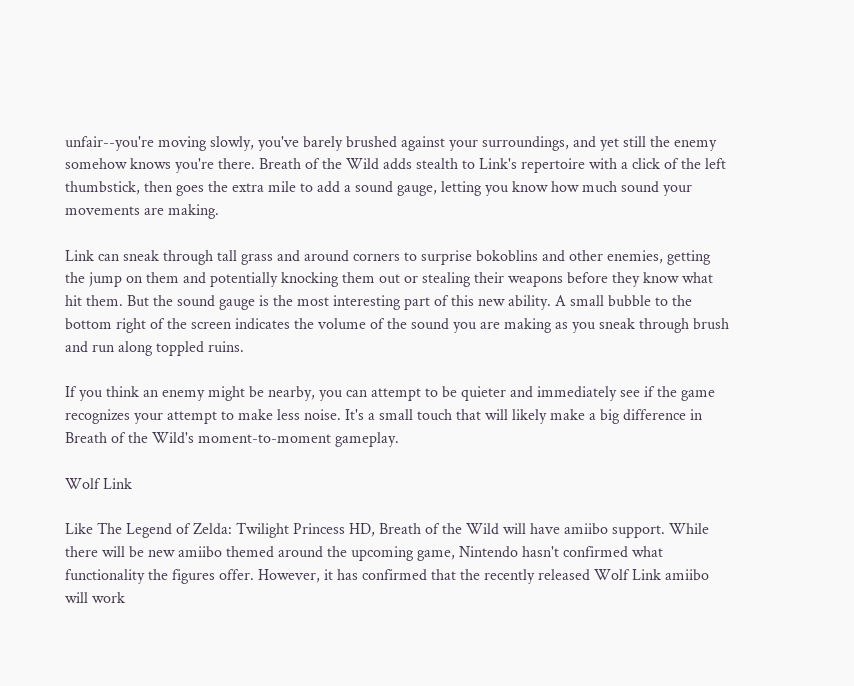unfair--you're moving slowly, you've barely brushed against your surroundings, and yet still the enemy somehow knows you're there. Breath of the Wild adds stealth to Link's repertoire with a click of the left thumbstick, then goes the extra mile to add a sound gauge, letting you know how much sound your movements are making.

Link can sneak through tall grass and around corners to surprise bokoblins and other enemies, getting the jump on them and potentially knocking them out or stealing their weapons before they know what hit them. But the sound gauge is the most interesting part of this new ability. A small bubble to the bottom right of the screen indicates the volume of the sound you are making as you sneak through brush and run along toppled ruins.

If you think an enemy might be nearby, you can attempt to be quieter and immediately see if the game recognizes your attempt to make less noise. It's a small touch that will likely make a big difference in Breath of the Wild's moment-to-moment gameplay.

Wolf Link

Like The Legend of Zelda: Twilight Princess HD, Breath of the Wild will have amiibo support. While there will be new amiibo themed around the upcoming game, Nintendo hasn't confirmed what functionality the figures offer. However, it has confirmed that the recently released Wolf Link amiibo will work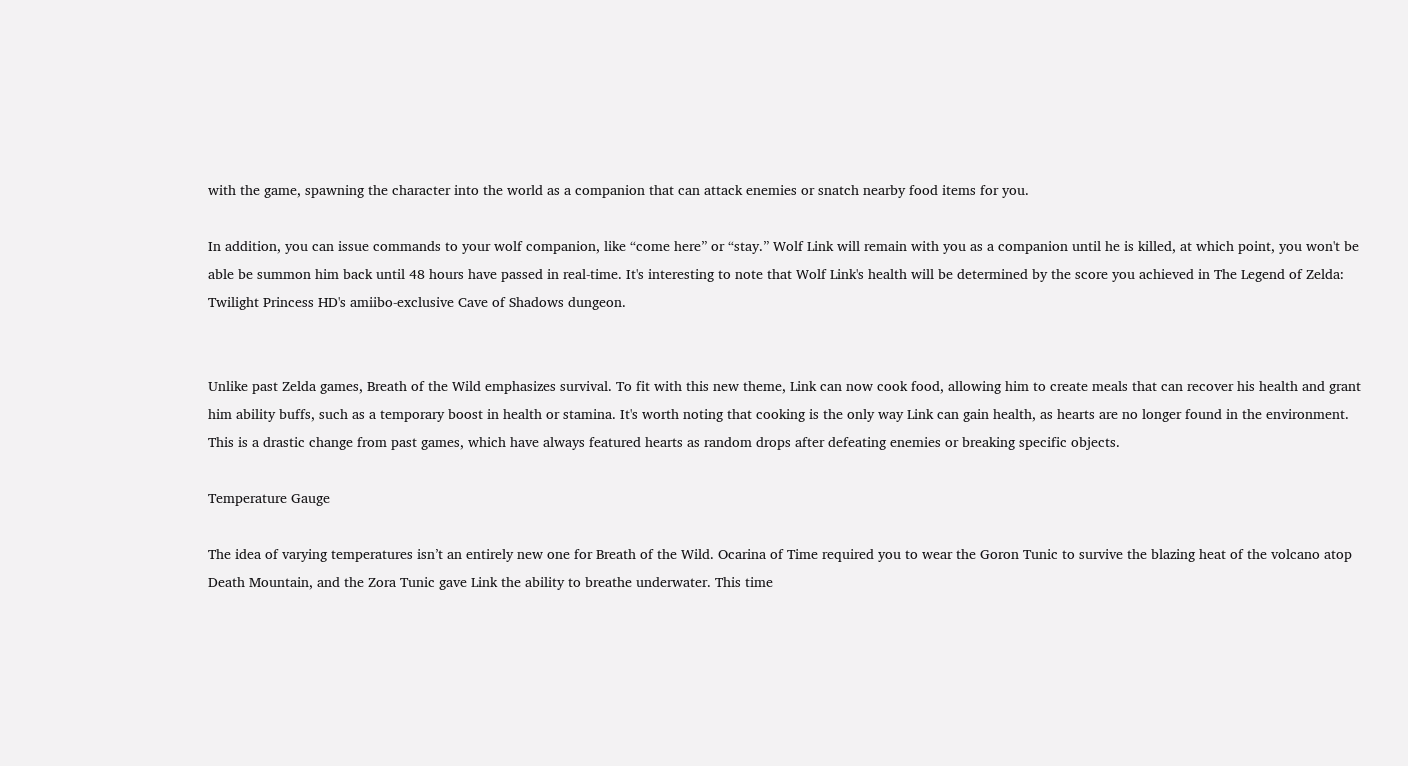with the game, spawning the character into the world as a companion that can attack enemies or snatch nearby food items for you.

In addition, you can issue commands to your wolf companion, like “come here” or “stay.” Wolf Link will remain with you as a companion until he is killed, at which point, you won't be able be summon him back until 48 hours have passed in real-time. It's interesting to note that Wolf Link's health will be determined by the score you achieved in The Legend of Zelda: Twilight Princess HD's amiibo-exclusive Cave of Shadows dungeon.


Unlike past Zelda games, Breath of the Wild emphasizes survival. To fit with this new theme, Link can now cook food, allowing him to create meals that can recover his health and grant him ability buffs, such as a temporary boost in health or stamina. It's worth noting that cooking is the only way Link can gain health, as hearts are no longer found in the environment. This is a drastic change from past games, which have always featured hearts as random drops after defeating enemies or breaking specific objects.

Temperature Gauge

The idea of varying temperatures isn’t an entirely new one for Breath of the Wild. Ocarina of Time required you to wear the Goron Tunic to survive the blazing heat of the volcano atop Death Mountain, and the Zora Tunic gave Link the ability to breathe underwater. This time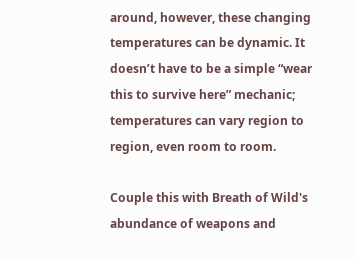around, however, these changing temperatures can be dynamic. It doesn’t have to be a simple “wear this to survive here” mechanic; temperatures can vary region to region, even room to room.

Couple this with Breath of Wild's abundance of weapons and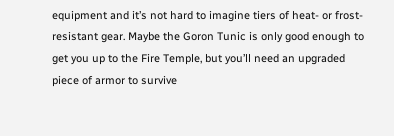equipment and it’s not hard to imagine tiers of heat- or frost-resistant gear. Maybe the Goron Tunic is only good enough to get you up to the Fire Temple, but you’ll need an upgraded piece of armor to survive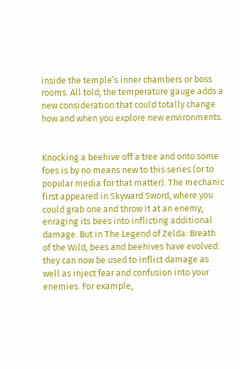inside the temple’s inner chambers or boss rooms. All told, the temperature gauge adds a new consideration that could totally change how and when you explore new environments.


Knocking a beehive off a tree and onto some foes is by no means new to this series (or to popular media for that matter). The mechanic first appeared in Skyward Sword, where you could grab one and throw it at an enemy, enraging its bees into inflicting additional damage. But in The Legend of Zelda: Breath of the Wild, bees and beehives have evolved: they can now be used to inflict damage as well as inject fear and confusion into your enemies. For example,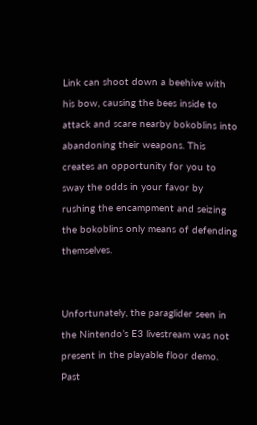Link can shoot down a beehive with his bow, causing the bees inside to attack and scare nearby bokoblins into abandoning their weapons. This creates an opportunity for you to sway the odds in your favor by rushing the encampment and seizing the bokoblins only means of defending themselves.


Unfortunately, the paraglider seen in the Nintendo’s E3 livestream was not present in the playable floor demo. Past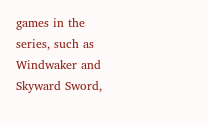games in the series, such as Windwaker and Skyward Sword,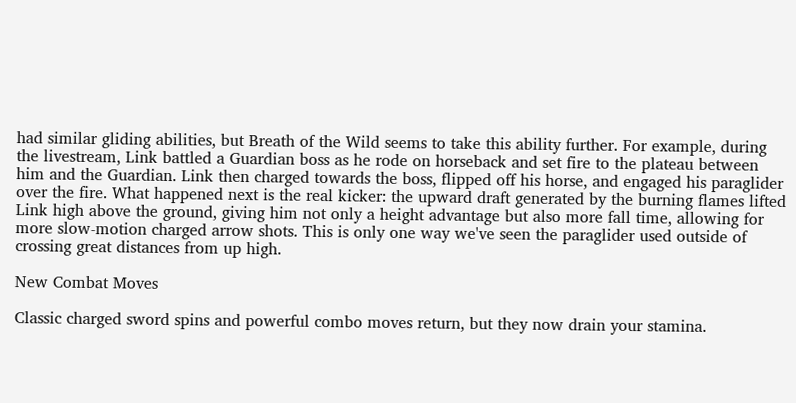had similar gliding abilities, but Breath of the Wild seems to take this ability further. For example, during the livestream, Link battled a Guardian boss as he rode on horseback and set fire to the plateau between him and the Guardian. Link then charged towards the boss, flipped off his horse, and engaged his paraglider over the fire. What happened next is the real kicker: the upward draft generated by the burning flames lifted Link high above the ground, giving him not only a height advantage but also more fall time, allowing for more slow-motion charged arrow shots. This is only one way we've seen the paraglider used outside of crossing great distances from up high.

New Combat Moves

Classic charged sword spins and powerful combo moves return, but they now drain your stamina.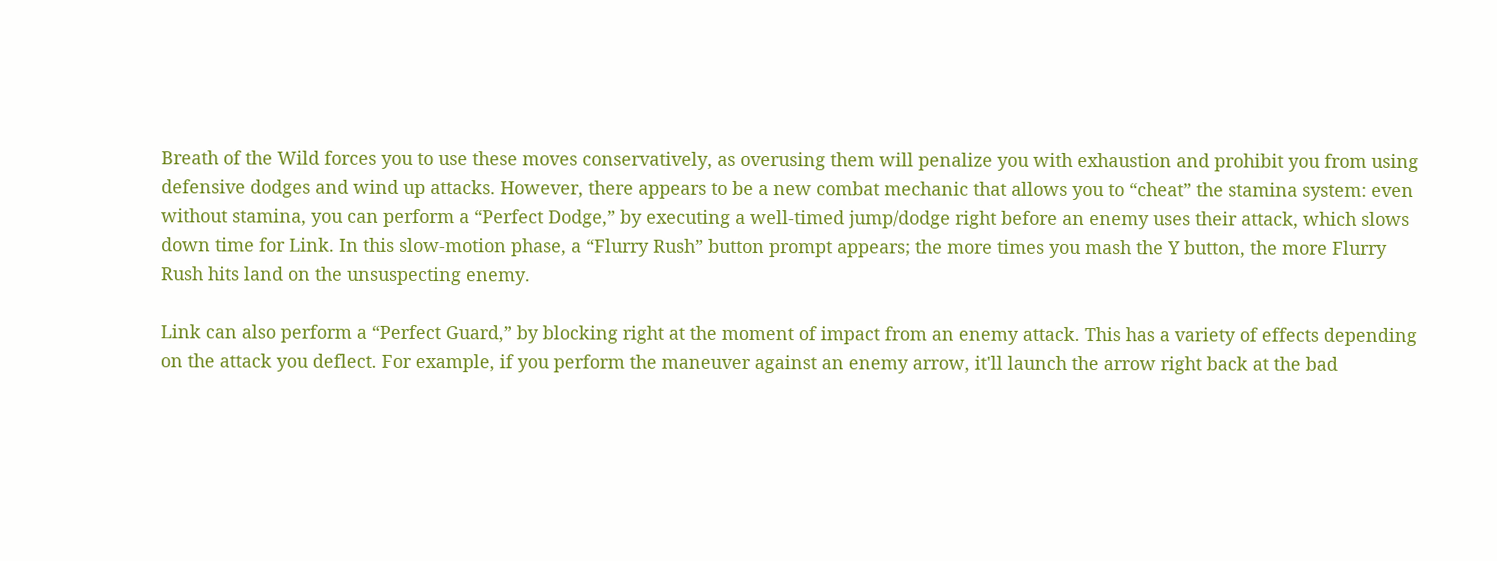Breath of the Wild forces you to use these moves conservatively, as overusing them will penalize you with exhaustion and prohibit you from using defensive dodges and wind up attacks. However, there appears to be a new combat mechanic that allows you to “cheat” the stamina system: even without stamina, you can perform a “Perfect Dodge,” by executing a well-timed jump/dodge right before an enemy uses their attack, which slows down time for Link. In this slow-motion phase, a “Flurry Rush” button prompt appears; the more times you mash the Y button, the more Flurry Rush hits land on the unsuspecting enemy.

Link can also perform a “Perfect Guard,” by blocking right at the moment of impact from an enemy attack. This has a variety of effects depending on the attack you deflect. For example, if you perform the maneuver against an enemy arrow, it'll launch the arrow right back at the bad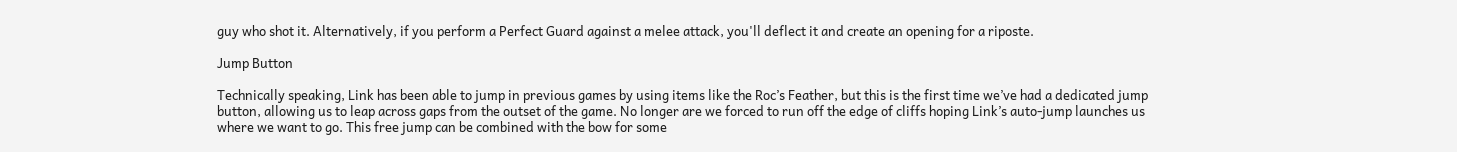guy who shot it. Alternatively, if you perform a Perfect Guard against a melee attack, you'll deflect it and create an opening for a riposte.

Jump Button

Technically speaking, Link has been able to jump in previous games by using items like the Roc’s Feather, but this is the first time we’ve had a dedicated jump button, allowing us to leap across gaps from the outset of the game. No longer are we forced to run off the edge of cliffs hoping Link’s auto-jump launches us where we want to go. This free jump can be combined with the bow for some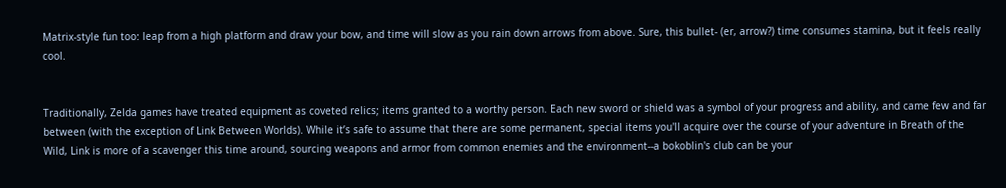Matrix-style fun too: leap from a high platform and draw your bow, and time will slow as you rain down arrows from above. Sure, this bullet- (er, arrow?) time consumes stamina, but it feels really cool.


Traditionally, Zelda games have treated equipment as coveted relics; items granted to a worthy person. Each new sword or shield was a symbol of your progress and ability, and came few and far between (with the exception of Link Between Worlds). While it’s safe to assume that there are some permanent, special items you'll acquire over the course of your adventure in Breath of the Wild, Link is more of a scavenger this time around, sourcing weapons and armor from common enemies and the environment--a bokoblin's club can be your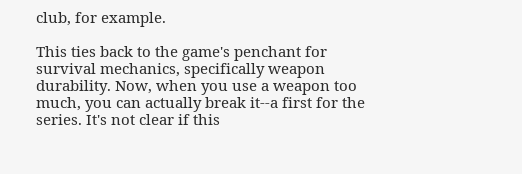club, for example.

This ties back to the game's penchant for survival mechanics, specifically weapon durability. Now, when you use a weapon too much, you can actually break it--a first for the series. It's not clear if this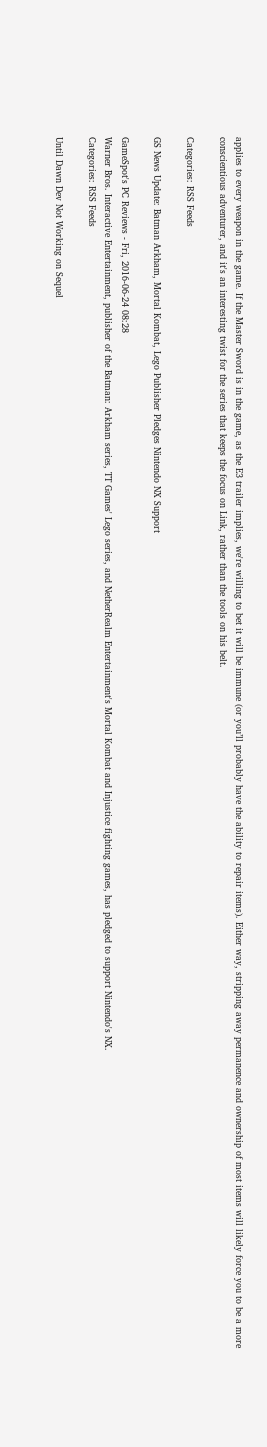applies to every weapon in the game. If the Master Sword is in the game, as the E3 trailer implies, we're willing to bet it will be immune (or you’ll probably have the ability to repair items). Either way, stripping away permanence and ownership of most items will likely force you to be a more conscientious adventurer, and it's an interesting twist for the series that keeps the focus on Link, rather than the tools on his belt.

Categories: RSS Feeds

GS News Update: Batman Arkham, Mortal Kombat, Lego Publisher Pledges Nintendo NX Support

GameSpot's PC Reviews - Fri, 2016-06-24 08:28
Warner Bros. Interactive Entertainment, publisher of the Batman: Arkham series, TT Games' Lego series, and NetherRealm Entertainment's Mortal Kombat and Injustice fighting games, has pledged to support Nintendo's NX.
Categories: RSS Feeds

Until Dawn Dev Not Working on Sequel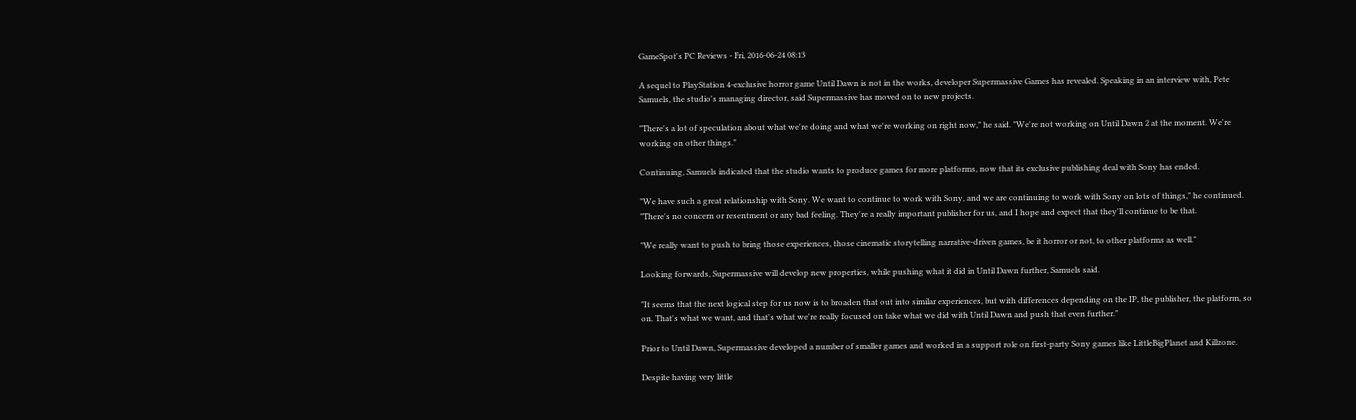GameSpot's PC Reviews - Fri, 2016-06-24 08:13

A sequel to PlayStation 4-exclusive horror game Until Dawn is not in the works, developer Supermassive Games has revealed. Speaking in an interview with, Pete Samuels, the studio's managing director, said Supermassive has moved on to new projects.

"There's a lot of speculation about what we're doing and what we're working on right now," he said. "We're not working on Until Dawn 2 at the moment. We're working on other things."

Continuing, Samuels indicated that the studio wants to produce games for more platforms, now that its exclusive publishing deal with Sony has ended.

"We have such a great relationship with Sony. We want to continue to work with Sony, and we are continuing to work with Sony on lots of things," he continued. "There's no concern or resentment or any bad feeling. They're a really important publisher for us, and I hope and expect that they'll continue to be that.

"We really want to push to bring those experiences, those cinematic storytelling narrative-driven games, be it horror or not, to other platforms as well."

Looking forwards, Supermassive will develop new properties, while pushing what it did in Until Dawn further, Samuels said.

"It seems that the next logical step for us now is to broaden that out into similar experiences, but with differences depending on the IP, the publisher, the platform, so on. That's what we want, and that's what we're really focused on take what we did with Until Dawn and push that even further."

Prior to Until Dawn, Supermassive developed a number of smaller games and worked in a support role on first-party Sony games like LittleBigPlanet and Killzone.

Despite having very little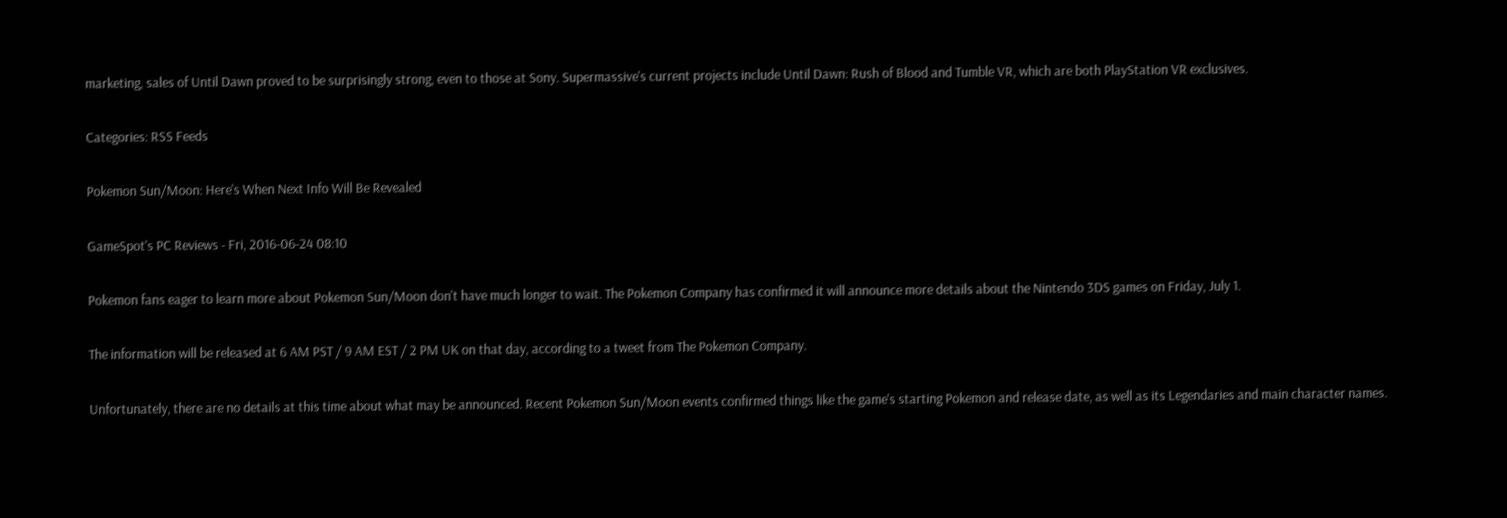marketing, sales of Until Dawn proved to be surprisingly strong, even to those at Sony. Supermassive's current projects include Until Dawn: Rush of Blood and Tumble VR, which are both PlayStation VR exclusives.

Categories: RSS Feeds

Pokemon Sun/Moon: Here's When Next Info Will Be Revealed

GameSpot's PC Reviews - Fri, 2016-06-24 08:10

Pokemon fans eager to learn more about Pokemon Sun/Moon don't have much longer to wait. The Pokemon Company has confirmed it will announce more details about the Nintendo 3DS games on Friday, July 1.

The information will be released at 6 AM PST / 9 AM EST / 2 PM UK on that day, according to a tweet from The Pokemon Company.

Unfortunately, there are no details at this time about what may be announced. Recent Pokemon Sun/Moon events confirmed things like the game's starting Pokemon and release date, as well as its Legendaries and main character names.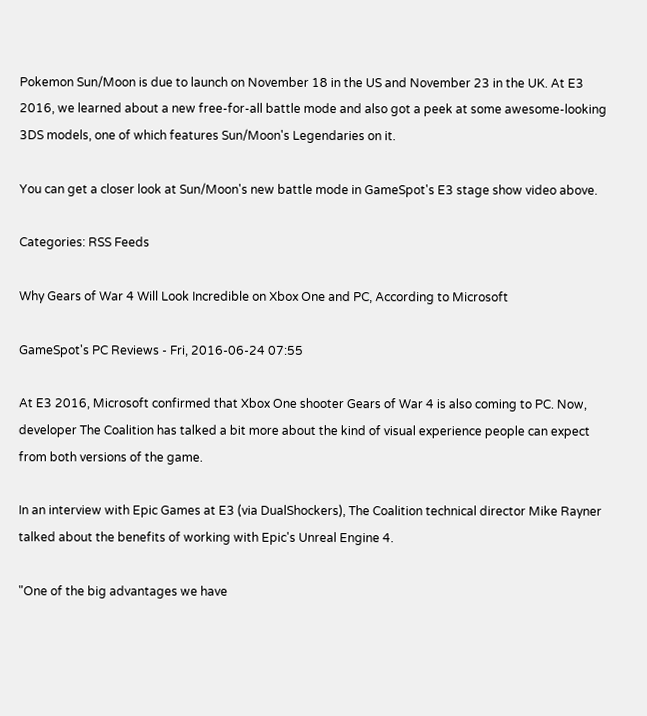Pokemon Sun/Moon is due to launch on November 18 in the US and November 23 in the UK. At E3 2016, we learned about a new free-for-all battle mode and also got a peek at some awesome-looking 3DS models, one of which features Sun/Moon's Legendaries on it.

You can get a closer look at Sun/Moon's new battle mode in GameSpot's E3 stage show video above.

Categories: RSS Feeds

Why Gears of War 4 Will Look Incredible on Xbox One and PC, According to Microsoft

GameSpot's PC Reviews - Fri, 2016-06-24 07:55

At E3 2016, Microsoft confirmed that Xbox One shooter Gears of War 4 is also coming to PC. Now, developer The Coalition has talked a bit more about the kind of visual experience people can expect from both versions of the game.

In an interview with Epic Games at E3 (via DualShockers), The Coalition technical director Mike Rayner talked about the benefits of working with Epic's Unreal Engine 4.

"One of the big advantages we have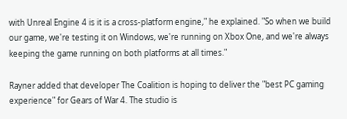with Unreal Engine 4 is it is a cross-platform engine," he explained. "So when we build our game, we're testing it on Windows, we're running on Xbox One, and we're always keeping the game running on both platforms at all times."

Rayner added that developer The Coalition is hoping to deliver the "best PC gaming experience" for Gears of War 4. The studio is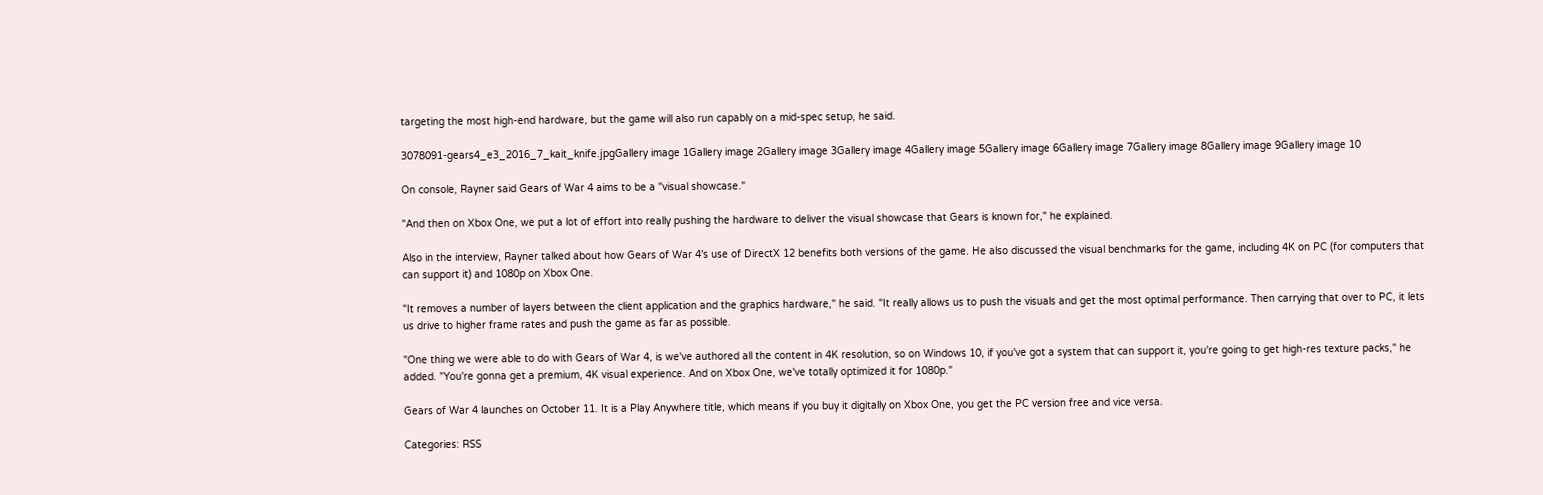targeting the most high-end hardware, but the game will also run capably on a mid-spec setup, he said.

3078091-gears4_e3_2016_7_kait_knife.jpgGallery image 1Gallery image 2Gallery image 3Gallery image 4Gallery image 5Gallery image 6Gallery image 7Gallery image 8Gallery image 9Gallery image 10

On console, Rayner said Gears of War 4 aims to be a "visual showcase."

"And then on Xbox One, we put a lot of effort into really pushing the hardware to deliver the visual showcase that Gears is known for," he explained.

Also in the interview, Rayner talked about how Gears of War 4's use of DirectX 12 benefits both versions of the game. He also discussed the visual benchmarks for the game, including 4K on PC (for computers that can support it) and 1080p on Xbox One.

"It removes a number of layers between the client application and the graphics hardware," he said. "It really allows us to push the visuals and get the most optimal performance. Then carrying that over to PC, it lets us drive to higher frame rates and push the game as far as possible.

"One thing we were able to do with Gears of War 4, is we've authored all the content in 4K resolution, so on Windows 10, if you've got a system that can support it, you're going to get high-res texture packs," he added. "You're gonna get a premium, 4K visual experience. And on Xbox One, we've totally optimized it for 1080p."

Gears of War 4 launches on October 11. It is a Play Anywhere title, which means if you buy it digitally on Xbox One, you get the PC version free and vice versa.

Categories: RSS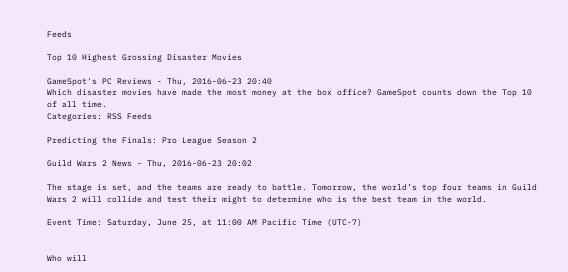Feeds

Top 10 Highest Grossing Disaster Movies

GameSpot's PC Reviews - Thu, 2016-06-23 20:40
Which disaster movies have made the most money at the box office? GameSpot counts down the Top 10 of all time.
Categories: RSS Feeds

Predicting the Finals: Pro League Season 2

Guild Wars 2 News - Thu, 2016-06-23 20:02

The stage is set, and the teams are ready to battle. Tomorrow, the world’s top four teams in Guild Wars 2 will collide and test their might to determine who is the best team in the world.

Event Time: Saturday, June 25, at 11:00 AM Pacific Time (UTC-7)


Who will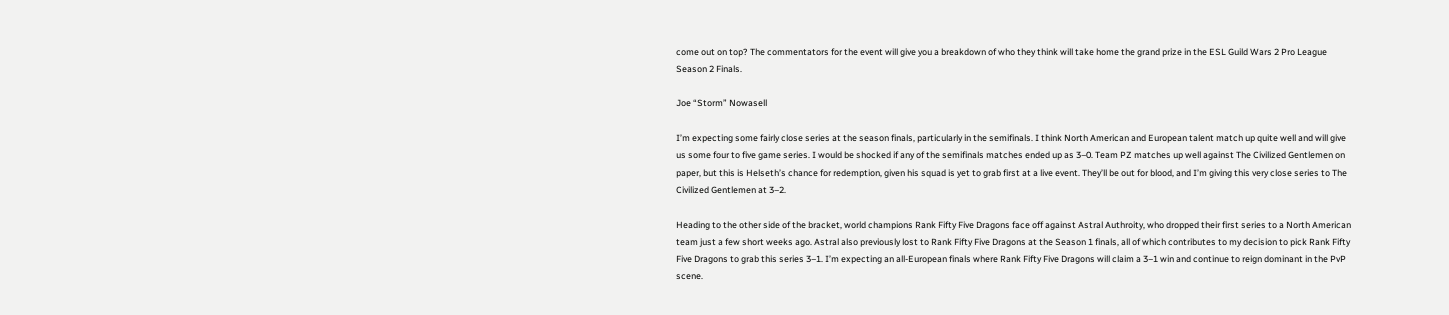come out on top? The commentators for the event will give you a breakdown of who they think will take home the grand prize in the ESL Guild Wars 2 Pro League Season 2 Finals.

Joe “Storm” Nowasell

I’m expecting some fairly close series at the season finals, particularly in the semifinals. I think North American and European talent match up quite well and will give us some four to five game series. I would be shocked if any of the semifinals matches ended up as 3–0. Team PZ matches up well against The Civilized Gentlemen on paper, but this is Helseth’s chance for redemption, given his squad is yet to grab first at a live event. They’ll be out for blood, and I’m giving this very close series to The Civilized Gentlemen at 3–2.

Heading to the other side of the bracket, world champions Rank Fifty Five Dragons face off against Astral Authroity, who dropped their first series to a North American team just a few short weeks ago. Astral also previously lost to Rank Fifty Five Dragons at the Season 1 finals, all of which contributes to my decision to pick Rank Fifty Five Dragons to grab this series 3–1. I’m expecting an all-European finals where Rank Fifty Five Dragons will claim a 3–1 win and continue to reign dominant in the PvP scene.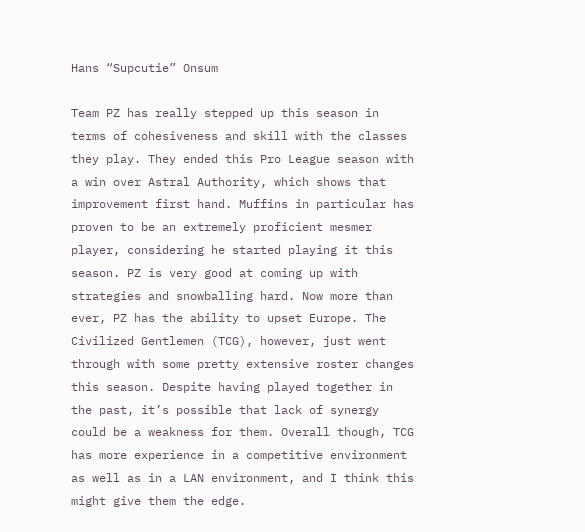Hans “Supcutie” Onsum

Team PZ has really stepped up this season in terms of cohesiveness and skill with the classes they play. They ended this Pro League season with a win over Astral Authority, which shows that improvement first hand. Muffins in particular has proven to be an extremely proficient mesmer player, considering he started playing it this season. PZ is very good at coming up with strategies and snowballing hard. Now more than ever, PZ has the ability to upset Europe. The Civilized Gentlemen (TCG), however, just went through with some pretty extensive roster changes this season. Despite having played together in the past, it’s possible that lack of synergy could be a weakness for them. Overall though, TCG has more experience in a competitive environment as well as in a LAN environment, and I think this might give them the edge.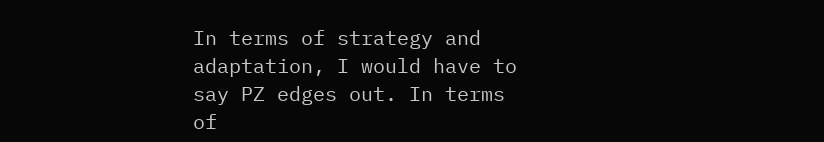In terms of strategy and adaptation, I would have to say PZ edges out. In terms of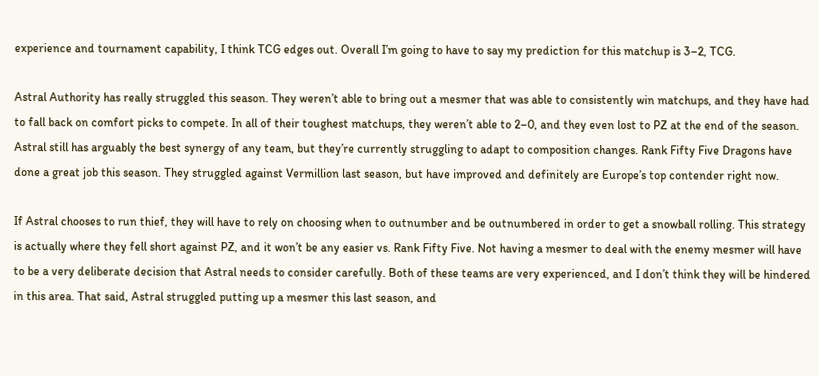experience and tournament capability, I think TCG edges out. Overall I’m going to have to say my prediction for this matchup is 3–2, TCG.

Astral Authority has really struggled this season. They weren’t able to bring out a mesmer that was able to consistently win matchups, and they have had to fall back on comfort picks to compete. In all of their toughest matchups, they weren’t able to 2–0, and they even lost to PZ at the end of the season. Astral still has arguably the best synergy of any team, but they’re currently struggling to adapt to composition changes. Rank Fifty Five Dragons have done a great job this season. They struggled against Vermillion last season, but have improved and definitely are Europe’s top contender right now.

If Astral chooses to run thief, they will have to rely on choosing when to outnumber and be outnumbered in order to get a snowball rolling. This strategy is actually where they fell short against PZ, and it won’t be any easier vs. Rank Fifty Five. Not having a mesmer to deal with the enemy mesmer will have to be a very deliberate decision that Astral needs to consider carefully. Both of these teams are very experienced, and I don’t think they will be hindered in this area. That said, Astral struggled putting up a mesmer this last season, and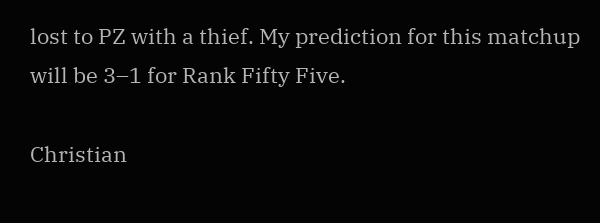lost to PZ with a thief. My prediction for this matchup will be 3–1 for Rank Fifty Five.

Christian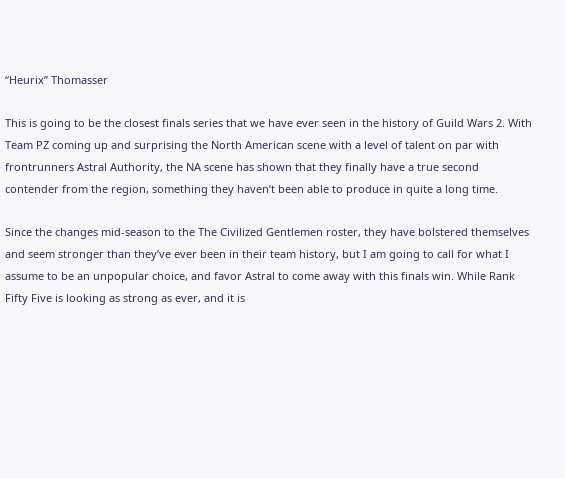“Heurix” Thomasser

This is going to be the closest finals series that we have ever seen in the history of Guild Wars 2. With Team PZ coming up and surprising the North American scene with a level of talent on par with frontrunners Astral Authority, the NA scene has shown that they finally have a true second contender from the region, something they haven’t been able to produce in quite a long time.

Since the changes mid-season to the The Civilized Gentlemen roster, they have bolstered themselves and seem stronger than they’ve ever been in their team history, but I am going to call for what I assume to be an unpopular choice, and favor Astral to come away with this finals win. While Rank Fifty Five is looking as strong as ever, and it is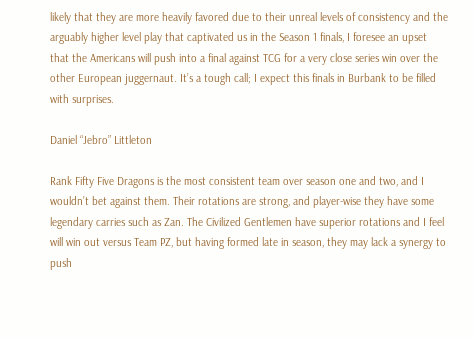likely that they are more heavily favored due to their unreal levels of consistency and the arguably higher level play that captivated us in the Season 1 finals, I foresee an upset that the Americans will push into a final against TCG for a very close series win over the other European juggernaut. It’s a tough call; I expect this finals in Burbank to be filled with surprises.

Daniel “Jebro” Littleton

Rank Fifty Five Dragons is the most consistent team over season one and two, and I wouldn’t bet against them. Their rotations are strong, and player-wise they have some legendary carries such as Zan. The Civilized Gentlemen have superior rotations and I feel will win out versus Team PZ, but having formed late in season, they may lack a synergy to push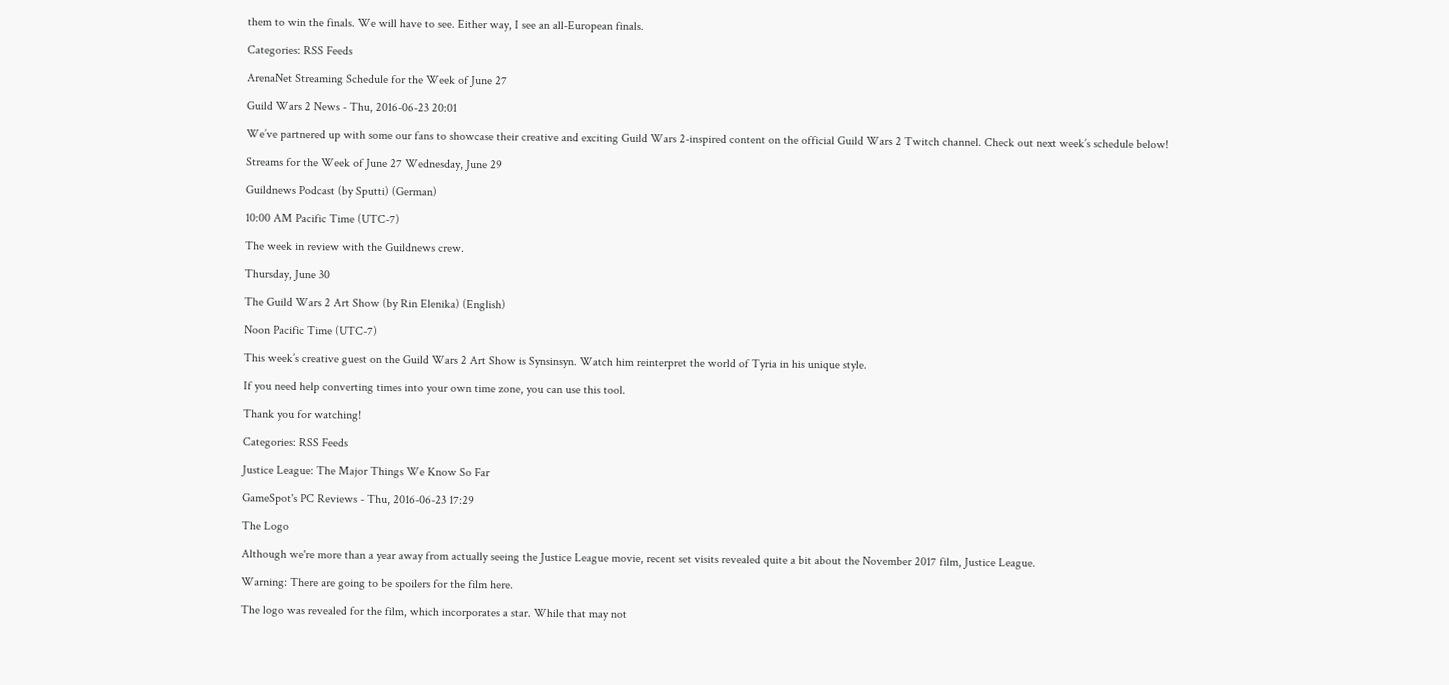them to win the finals. We will have to see. Either way, I see an all-European finals.

Categories: RSS Feeds

ArenaNet Streaming Schedule for the Week of June 27

Guild Wars 2 News - Thu, 2016-06-23 20:01

We’ve partnered up with some our fans to showcase their creative and exciting Guild Wars 2-inspired content on the official Guild Wars 2 Twitch channel. Check out next week’s schedule below!

Streams for the Week of June 27 Wednesday, June 29

Guildnews Podcast (by Sputti) (German)

10:00 AM Pacific Time (UTC-7)

The week in review with the Guildnews crew.

Thursday, June 30

The Guild Wars 2 Art Show (by Rin Elenika) (English)

Noon Pacific Time (UTC-7)

This week’s creative guest on the Guild Wars 2 Art Show is Synsinsyn. Watch him reinterpret the world of Tyria in his unique style.

If you need help converting times into your own time zone, you can use this tool.

Thank you for watching!

Categories: RSS Feeds

Justice League: The Major Things We Know So Far

GameSpot's PC Reviews - Thu, 2016-06-23 17:29

The Logo

Although we're more than a year away from actually seeing the Justice League movie, recent set visits revealed quite a bit about the November 2017 film, Justice League.

Warning: There are going to be spoilers for the film here.

The logo was revealed for the film, which incorporates a star. While that may not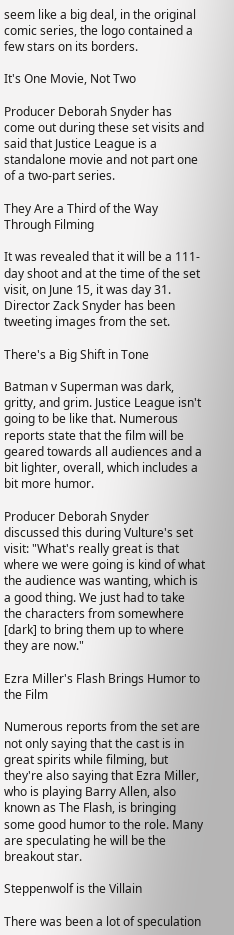seem like a big deal, in the original comic series, the logo contained a few stars on its borders.

It's One Movie, Not Two

Producer Deborah Snyder has come out during these set visits and said that Justice League is a standalone movie and not part one of a two-part series.

They Are a Third of the Way Through Filming

It was revealed that it will be a 111-day shoot and at the time of the set visit, on June 15, it was day 31. Director Zack Snyder has been tweeting images from the set.

There's a Big Shift in Tone

Batman v Superman was dark, gritty, and grim. Justice League isn't going to be like that. Numerous reports state that the film will be geared towards all audiences and a bit lighter, overall, which includes a bit more humor.

Producer Deborah Snyder discussed this during Vulture's set visit: "What's really great is that where we were going is kind of what the audience was wanting, which is a good thing. We just had to take the characters from somewhere [dark] to bring them up to where they are now."

Ezra Miller's Flash Brings Humor to the Film

Numerous reports from the set are not only saying that the cast is in great spirits while filming, but they're also saying that Ezra Miller, who is playing Barry Allen, also known as The Flash, is bringing some good humor to the role. Many are speculating he will be the breakout star.

Steppenwolf is the Villain

There was been a lot of speculation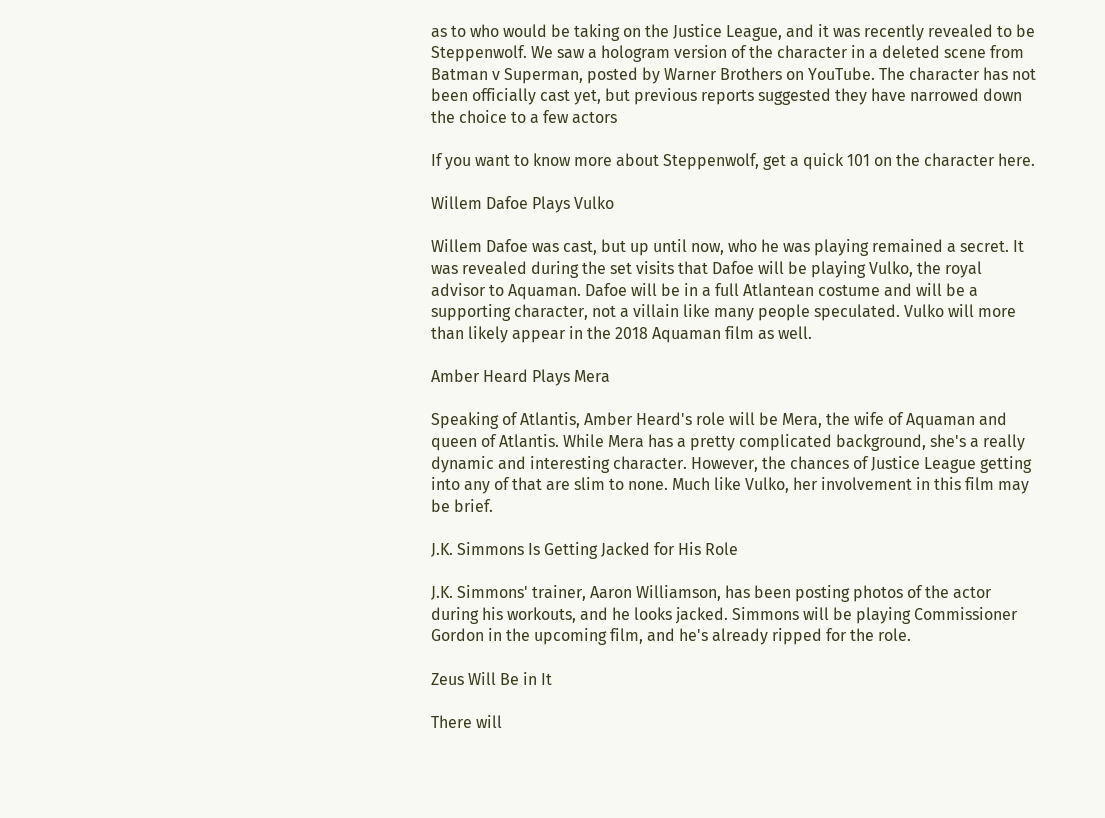as to who would be taking on the Justice League, and it was recently revealed to be Steppenwolf. We saw a hologram version of the character in a deleted scene from Batman v Superman, posted by Warner Brothers on YouTube. The character has not been officially cast yet, but previous reports suggested they have narrowed down the choice to a few actors

If you want to know more about Steppenwolf, get a quick 101 on the character here.

Willem Dafoe Plays Vulko

Willem Dafoe was cast, but up until now, who he was playing remained a secret. It was revealed during the set visits that Dafoe will be playing Vulko, the royal advisor to Aquaman. Dafoe will be in a full Atlantean costume and will be a supporting character, not a villain like many people speculated. Vulko will more than likely appear in the 2018 Aquaman film as well.

Amber Heard Plays Mera

Speaking of Atlantis, Amber Heard's role will be Mera, the wife of Aquaman and queen of Atlantis. While Mera has a pretty complicated background, she's a really dynamic and interesting character. However, the chances of Justice League getting into any of that are slim to none. Much like Vulko, her involvement in this film may be brief.

J.K. Simmons Is Getting Jacked for His Role

J.K. Simmons' trainer, Aaron Williamson, has been posting photos of the actor during his workouts, and he looks jacked. Simmons will be playing Commissioner Gordon in the upcoming film, and he's already ripped for the role.

Zeus Will Be in It

There will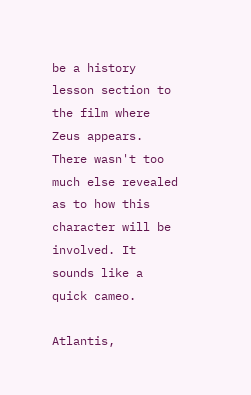be a history lesson section to the film where Zeus appears. There wasn't too much else revealed as to how this character will be involved. It sounds like a quick cameo.

Atlantis,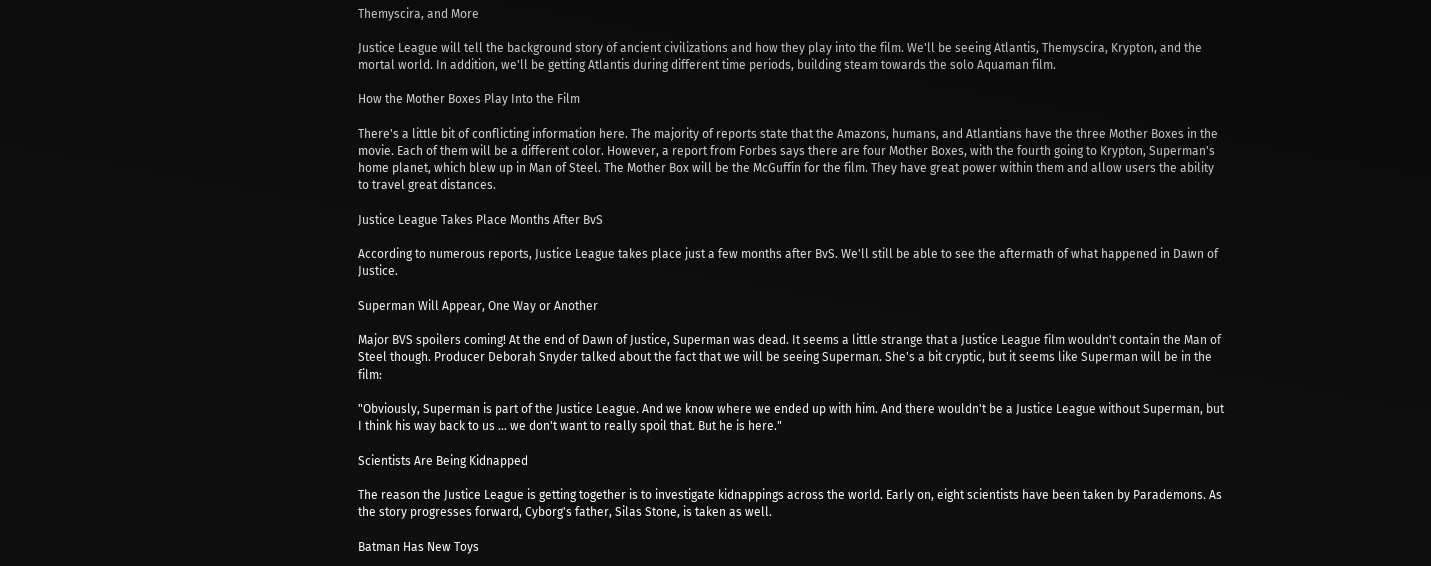Themyscira, and More

Justice League will tell the background story of ancient civilizations and how they play into the film. We'll be seeing Atlantis, Themyscira, Krypton, and the mortal world. In addition, we'll be getting Atlantis during different time periods, building steam towards the solo Aquaman film.

How the Mother Boxes Play Into the Film

There's a little bit of conflicting information here. The majority of reports state that the Amazons, humans, and Atlantians have the three Mother Boxes in the movie. Each of them will be a different color. However, a report from Forbes says there are four Mother Boxes, with the fourth going to Krypton, Superman's home planet, which blew up in Man of Steel. The Mother Box will be the McGuffin for the film. They have great power within them and allow users the ability to travel great distances.

Justice League Takes Place Months After BvS

According to numerous reports, Justice League takes place just a few months after BvS. We'll still be able to see the aftermath of what happened in Dawn of Justice.

Superman Will Appear, One Way or Another

Major BVS spoilers coming! At the end of Dawn of Justice, Superman was dead. It seems a little strange that a Justice League film wouldn't contain the Man of Steel though. Producer Deborah Snyder talked about the fact that we will be seeing Superman. She's a bit cryptic, but it seems like Superman will be in the film:

"Obviously, Superman is part of the Justice League. And we know where we ended up with him. And there wouldn't be a Justice League without Superman, but I think his way back to us ... we don't want to really spoil that. But he is here."

Scientists Are Being Kidnapped

The reason the Justice League is getting together is to investigate kidnappings across the world. Early on, eight scientists have been taken by Parademons. As the story progresses forward, Cyborg's father, Silas Stone, is taken as well.

Batman Has New Toys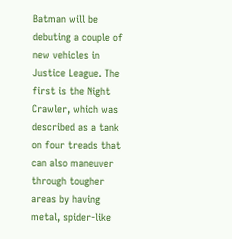Batman will be debuting a couple of new vehicles in Justice League. The first is the Night Crawler, which was described as a tank on four treads that can also maneuver through tougher areas by having metal, spider-like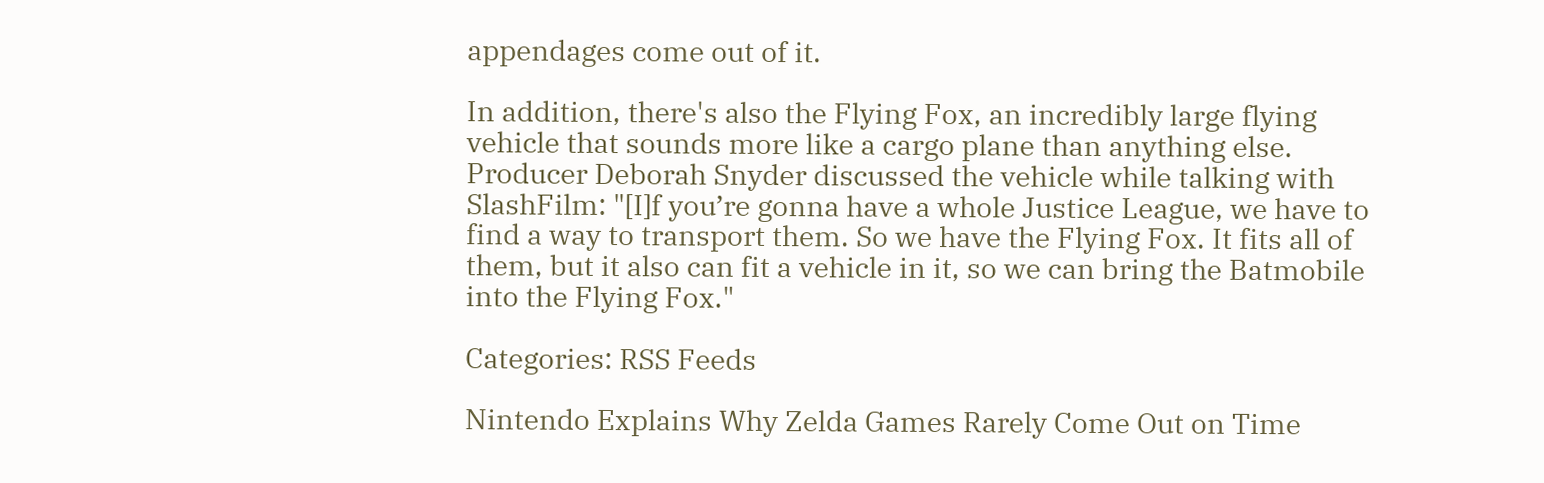appendages come out of it.

In addition, there's also the Flying Fox, an incredibly large flying vehicle that sounds more like a cargo plane than anything else. Producer Deborah Snyder discussed the vehicle while talking with SlashFilm: "[I]f you’re gonna have a whole Justice League, we have to find a way to transport them. So we have the Flying Fox. It fits all of them, but it also can fit a vehicle in it, so we can bring the Batmobile into the Flying Fox."

Categories: RSS Feeds

Nintendo Explains Why Zelda Games Rarely Come Out on Time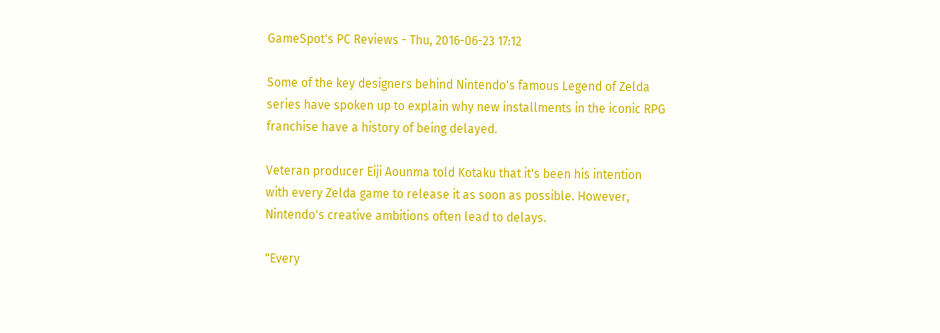GameSpot's PC Reviews - Thu, 2016-06-23 17:12

Some of the key designers behind Nintendo's famous Legend of Zelda series have spoken up to explain why new installments in the iconic RPG franchise have a history of being delayed.

Veteran producer Eiji Aounma told Kotaku that it's been his intention with every Zelda game to release it as soon as possible. However, Nintendo's creative ambitions often lead to delays.

"Every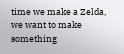time we make a Zelda, we want to make something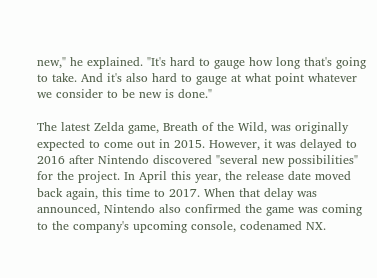new," he explained. "It's hard to gauge how long that's going to take. And it's also hard to gauge at what point whatever we consider to be new is done."

The latest Zelda game, Breath of the Wild, was originally expected to come out in 2015. However, it was delayed to 2016 after Nintendo discovered "several new possibilities" for the project. In April this year, the release date moved back again, this time to 2017. When that delay was announced, Nintendo also confirmed the game was coming to the company's upcoming console, codenamed NX.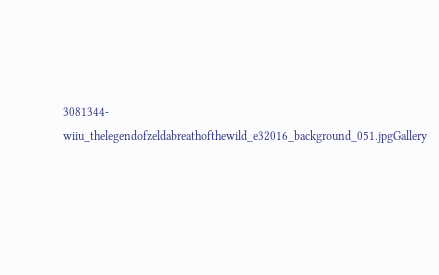3081344-wiiu_thelegendofzeldabreathofthewild_e32016_background_051.jpgGallery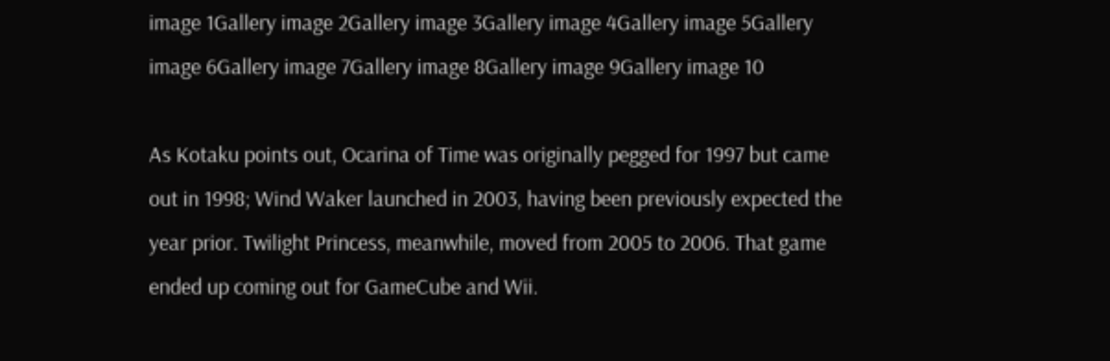image 1Gallery image 2Gallery image 3Gallery image 4Gallery image 5Gallery image 6Gallery image 7Gallery image 8Gallery image 9Gallery image 10

As Kotaku points out, Ocarina of Time was originally pegged for 1997 but came out in 1998; Wind Waker launched in 2003, having been previously expected the year prior. Twilight Princess, meanwhile, moved from 2005 to 2006. That game ended up coming out for GameCube and Wii.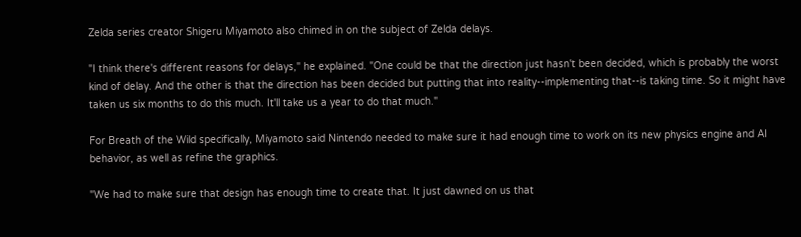Zelda series creator Shigeru Miyamoto also chimed in on the subject of Zelda delays.

"I think there's different reasons for delays," he explained. "One could be that the direction just hasn't been decided, which is probably the worst kind of delay. And the other is that the direction has been decided but putting that into reality--implementing that--is taking time. So it might have taken us six months to do this much. It'll take us a year to do that much."

For Breath of the Wild specifically, Miyamoto said Nintendo needed to make sure it had enough time to work on its new physics engine and AI behavior, as well as refine the graphics.

"We had to make sure that design has enough time to create that. It just dawned on us that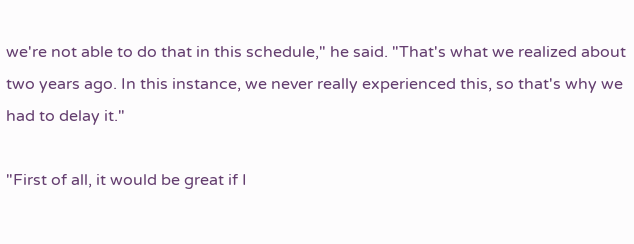we're not able to do that in this schedule," he said. "That's what we realized about two years ago. In this instance, we never really experienced this, so that's why we had to delay it."

"First of all, it would be great if I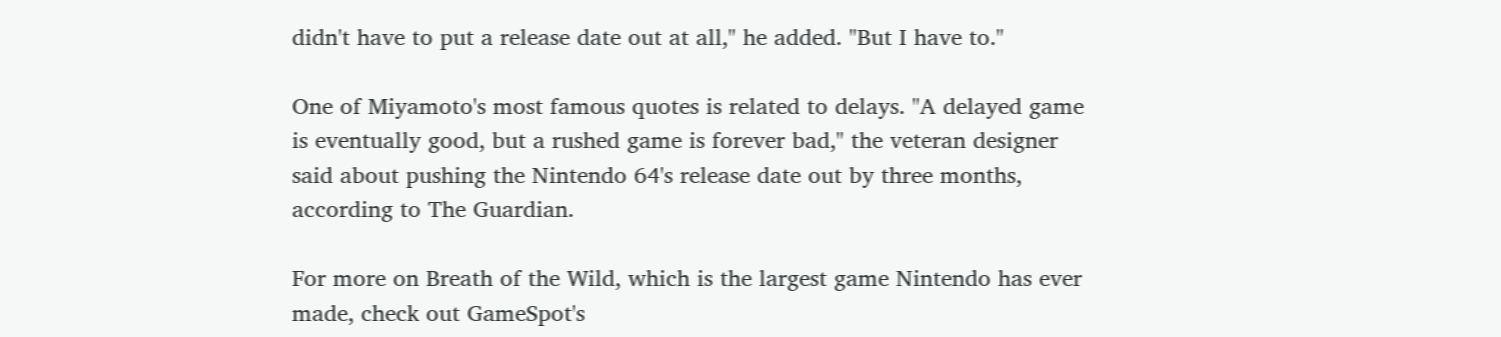didn't have to put a release date out at all," he added. "But I have to."

One of Miyamoto's most famous quotes is related to delays. "A delayed game is eventually good, but a rushed game is forever bad," the veteran designer said about pushing the Nintendo 64's release date out by three months, according to The Guardian.

For more on Breath of the Wild, which is the largest game Nintendo has ever made, check out GameSpot's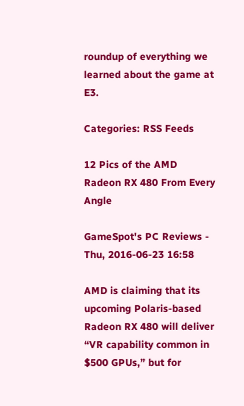roundup of everything we learned about the game at E3.

Categories: RSS Feeds

12 Pics of the AMD Radeon RX 480 From Every Angle

GameSpot's PC Reviews - Thu, 2016-06-23 16:58

AMD is claiming that its upcoming Polaris-based Radeon RX 480 will deliver “VR capability common in $500 GPUs,” but for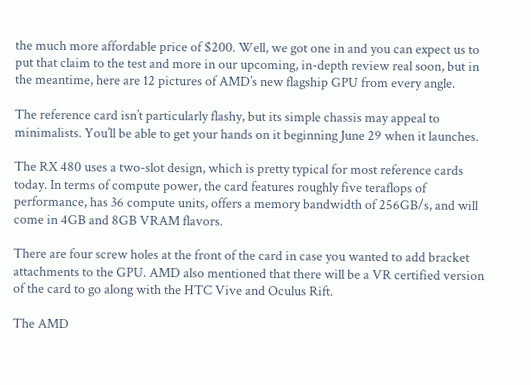the much more affordable price of $200. Well, we got one in and you can expect us to put that claim to the test and more in our upcoming, in-depth review real soon, but in the meantime, here are 12 pictures of AMD’s new flagship GPU from every angle.

The reference card isn’t particularly flashy, but its simple chassis may appeal to minimalists. You’ll be able to get your hands on it beginning June 29 when it launches.

The RX 480 uses a two-slot design, which is pretty typical for most reference cards today. In terms of compute power, the card features roughly five teraflops of performance, has 36 compute units, offers a memory bandwidth of 256GB/s, and will come in 4GB and 8GB VRAM flavors.

There are four screw holes at the front of the card in case you wanted to add bracket attachments to the GPU. AMD also mentioned that there will be a VR certified version of the card to go along with the HTC Vive and Oculus Rift.

The AMD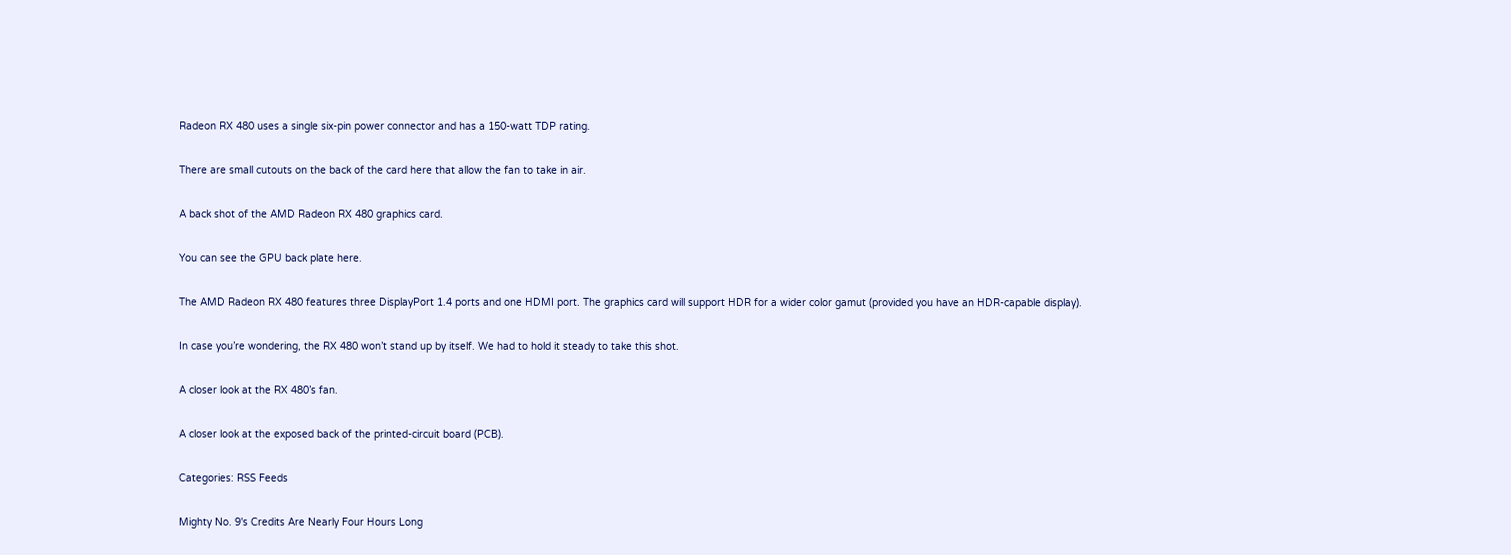Radeon RX 480 uses a single six-pin power connector and has a 150-watt TDP rating.

There are small cutouts on the back of the card here that allow the fan to take in air.

A back shot of the AMD Radeon RX 480 graphics card.

You can see the GPU back plate here.

The AMD Radeon RX 480 features three DisplayPort 1.4 ports and one HDMI port. The graphics card will support HDR for a wider color gamut (provided you have an HDR-capable display).

In case you’re wondering, the RX 480 won’t stand up by itself. We had to hold it steady to take this shot.

A closer look at the RX 480’s fan.

A closer look at the exposed back of the printed-circuit board (PCB).

Categories: RSS Feeds

Mighty No. 9's Credits Are Nearly Four Hours Long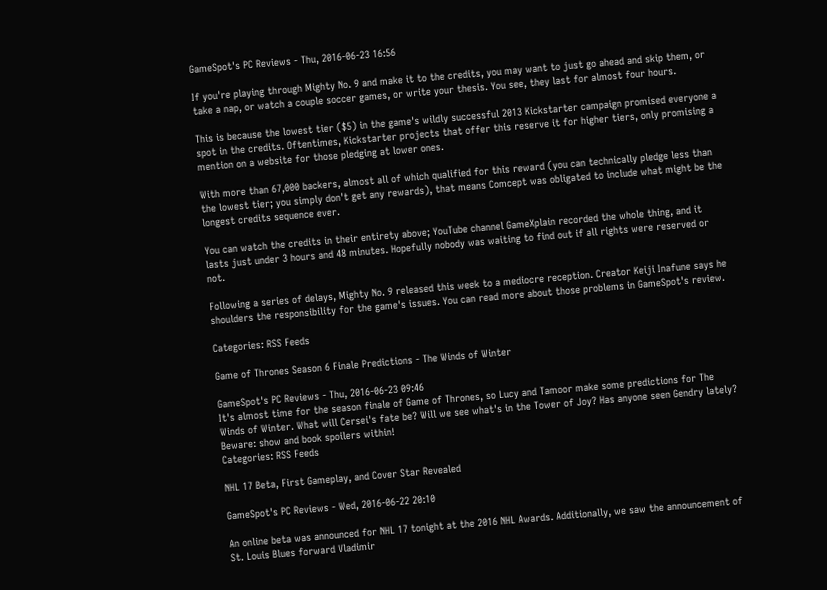GameSpot's PC Reviews - Thu, 2016-06-23 16:56

If you're playing through Mighty No. 9 and make it to the credits, you may want to just go ahead and skip them, or take a nap, or watch a couple soccer games, or write your thesis. You see, they last for almost four hours.

This is because the lowest tier ($5) in the game's wildly successful 2013 Kickstarter campaign promised everyone a spot in the credits. Oftentimes, Kickstarter projects that offer this reserve it for higher tiers, only promising a mention on a website for those pledging at lower ones.

With more than 67,000 backers, almost all of which qualified for this reward (you can technically pledge less than the lowest tier; you simply don't get any rewards), that means Comcept was obligated to include what might be the longest credits sequence ever.

You can watch the credits in their entirety above; YouTube channel GameXplain recorded the whole thing, and it lasts just under 3 hours and 48 minutes. Hopefully nobody was waiting to find out if all rights were reserved or not.

Following a series of delays, Mighty No. 9 released this week to a mediocre reception. Creator Keiji Inafune says he shoulders the responsibility for the game's issues. You can read more about those problems in GameSpot's review.

Categories: RSS Feeds

Game of Thrones Season 6 Finale Predictions - The Winds of Winter

GameSpot's PC Reviews - Thu, 2016-06-23 09:46
It's almost time for the season finale of Game of Thrones, so Lucy and Tamoor make some predictions for The Winds of Winter. What will Cersei's fate be? Will we see what's in the Tower of Joy? Has anyone seen Gendry lately? Beware: show and book spoilers within!
Categories: RSS Feeds

NHL 17 Beta, First Gameplay, and Cover Star Revealed

GameSpot's PC Reviews - Wed, 2016-06-22 20:10

An online beta was announced for NHL 17 tonight at the 2016 NHL Awards. Additionally, we saw the announcement of St. Louis Blues forward Vladimir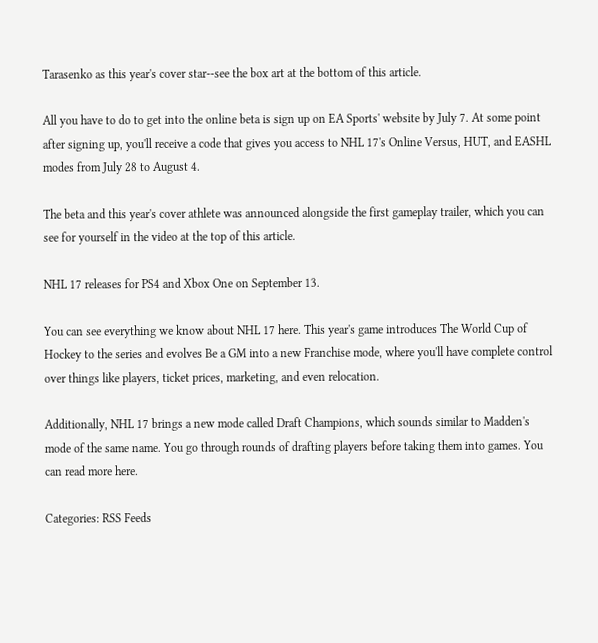Tarasenko as this year's cover star--see the box art at the bottom of this article.

All you have to do to get into the online beta is sign up on EA Sports' website by July 7. At some point after signing up, you'll receive a code that gives you access to NHL 17's Online Versus, HUT, and EASHL modes from July 28 to August 4.

The beta and this year's cover athlete was announced alongside the first gameplay trailer, which you can see for yourself in the video at the top of this article.

NHL 17 releases for PS4 and Xbox One on September 13.

You can see everything we know about NHL 17 here. This year's game introduces The World Cup of Hockey to the series and evolves Be a GM into a new Franchise mode, where you'll have complete control over things like players, ticket prices, marketing, and even relocation.

Additionally, NHL 17 brings a new mode called Draft Champions, which sounds similar to Madden's mode of the same name. You go through rounds of drafting players before taking them into games. You can read more here.

Categories: RSS Feeds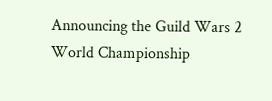Announcing the Guild Wars 2 World Championship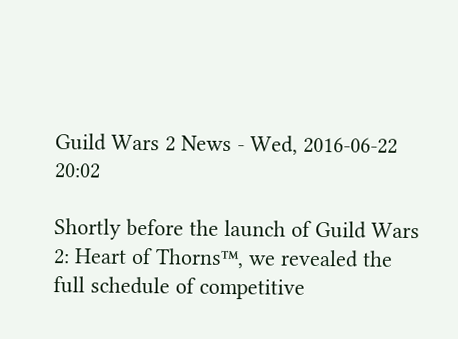Guild Wars 2 News - Wed, 2016-06-22 20:02

Shortly before the launch of Guild Wars 2: Heart of Thorns™, we revealed the full schedule of competitive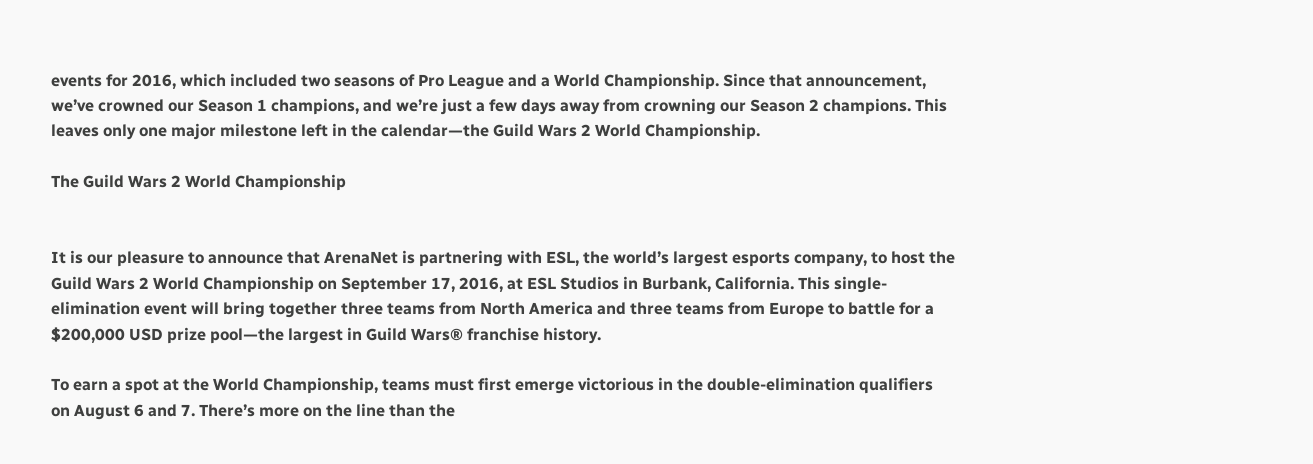events for 2016, which included two seasons of Pro League and a World Championship. Since that announcement, we’ve crowned our Season 1 champions, and we’re just a few days away from crowning our Season 2 champions. This leaves only one major milestone left in the calendar—the Guild Wars 2 World Championship.

The Guild Wars 2 World Championship


It is our pleasure to announce that ArenaNet is partnering with ESL, the world’s largest esports company, to host the Guild Wars 2 World Championship on September 17, 2016, at ESL Studios in Burbank, California. This single-elimination event will bring together three teams from North America and three teams from Europe to battle for a $200,000 USD prize pool—the largest in Guild Wars® franchise history.

To earn a spot at the World Championship, teams must first emerge victorious in the double-elimination qualifiers on August 6 and 7. There’s more on the line than the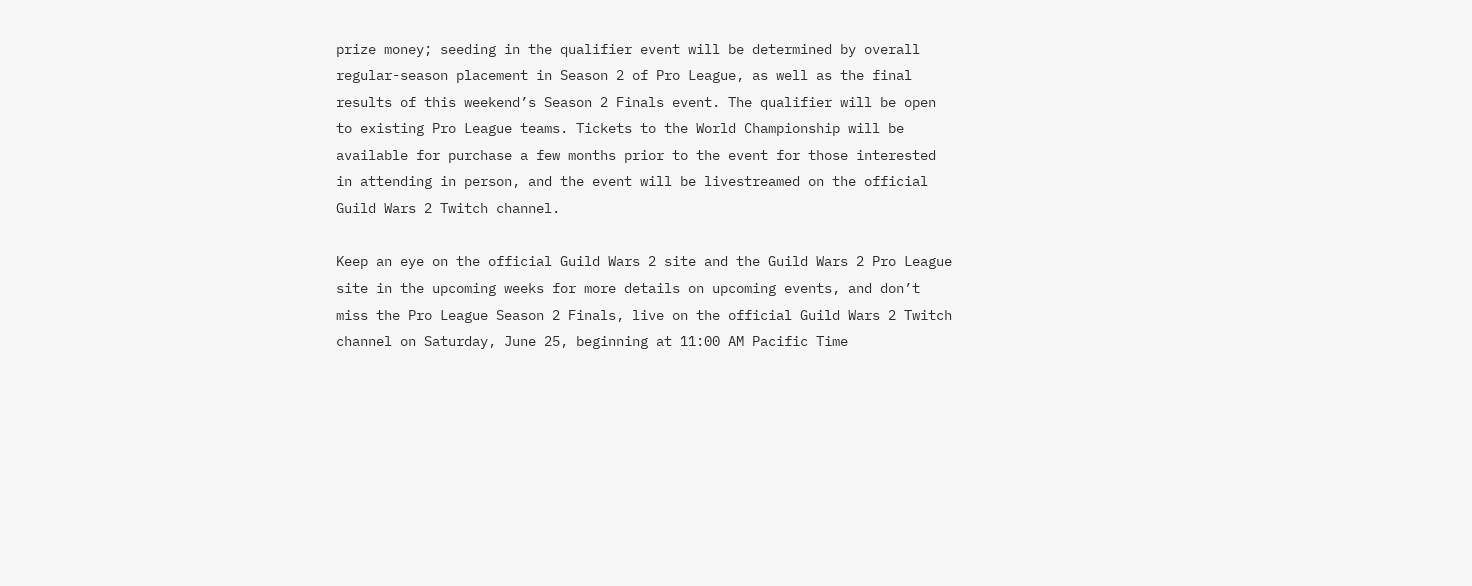prize money; seeding in the qualifier event will be determined by overall regular-season placement in Season 2 of Pro League, as well as the final results of this weekend’s Season 2 Finals event. The qualifier will be open to existing Pro League teams. Tickets to the World Championship will be available for purchase a few months prior to the event for those interested in attending in person, and the event will be livestreamed on the official Guild Wars 2 Twitch channel.

Keep an eye on the official Guild Wars 2 site and the Guild Wars 2 Pro League site in the upcoming weeks for more details on upcoming events, and don’t miss the Pro League Season 2 Finals, live on the official Guild Wars 2 Twitch channel on Saturday, June 25, beginning at 11:00 AM Pacific Time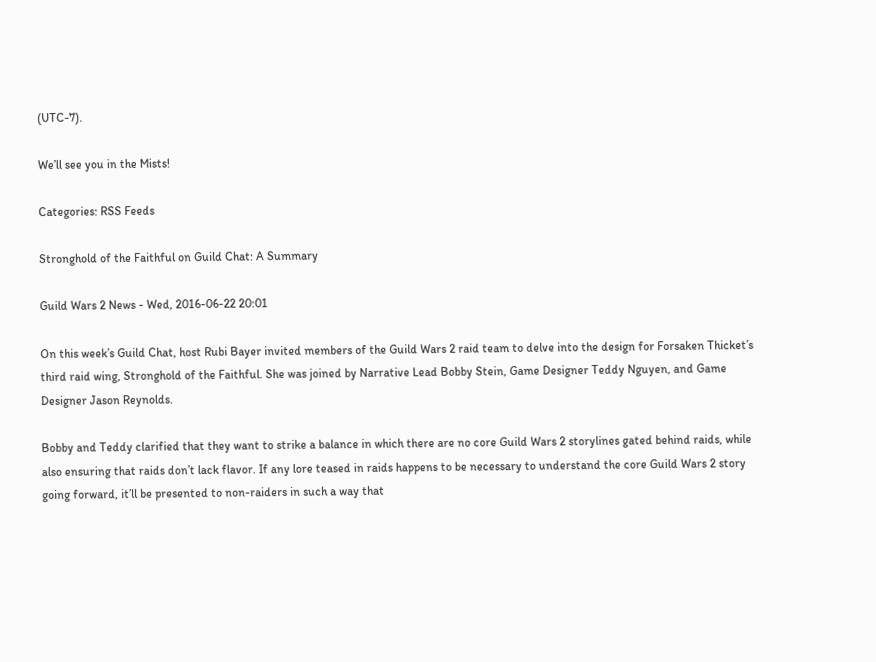(UTC-7).

We’ll see you in the Mists!

Categories: RSS Feeds

Stronghold of the Faithful on Guild Chat: A Summary

Guild Wars 2 News - Wed, 2016-06-22 20:01

On this week’s Guild Chat, host Rubi Bayer invited members of the Guild Wars 2 raid team to delve into the design for Forsaken Thicket’s third raid wing, Stronghold of the Faithful. She was joined by Narrative Lead Bobby Stein, Game Designer Teddy Nguyen, and Game Designer Jason Reynolds.

Bobby and Teddy clarified that they want to strike a balance in which there are no core Guild Wars 2 storylines gated behind raids, while also ensuring that raids don’t lack flavor. If any lore teased in raids happens to be necessary to understand the core Guild Wars 2 story going forward, it’ll be presented to non-raiders in such a way that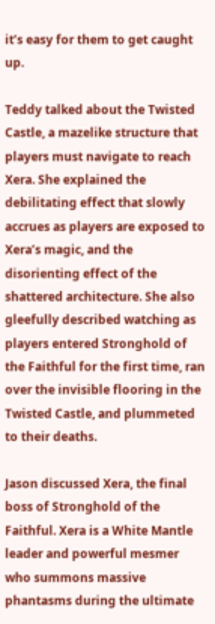it’s easy for them to get caught up.

Teddy talked about the Twisted Castle, a mazelike structure that players must navigate to reach Xera. She explained the debilitating effect that slowly accrues as players are exposed to Xera’s magic, and the disorienting effect of the shattered architecture. She also gleefully described watching as players entered Stronghold of the Faithful for the first time, ran over the invisible flooring in the Twisted Castle, and plummeted to their deaths.

Jason discussed Xera, the final boss of Stronghold of the Faithful. Xera is a White Mantle leader and powerful mesmer who summons massive phantasms during the ultimate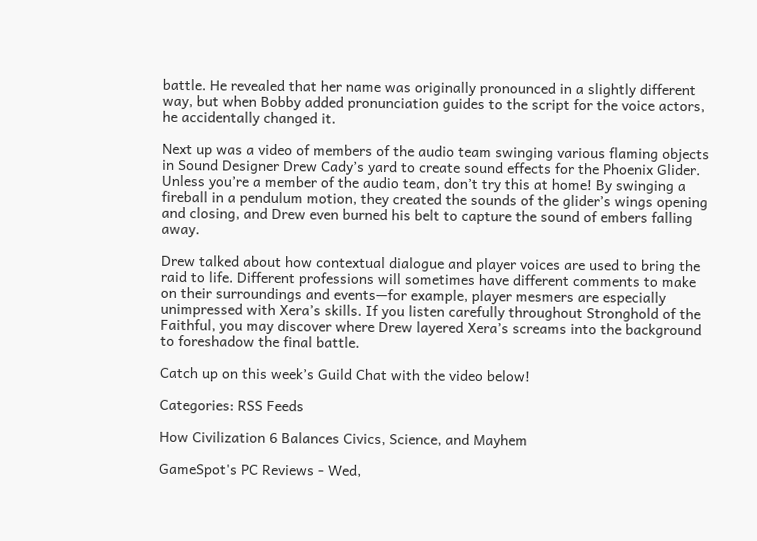battle. He revealed that her name was originally pronounced in a slightly different way, but when Bobby added pronunciation guides to the script for the voice actors, he accidentally changed it.

Next up was a video of members of the audio team swinging various flaming objects in Sound Designer Drew Cady’s yard to create sound effects for the Phoenix Glider. Unless you’re a member of the audio team, don’t try this at home! By swinging a fireball in a pendulum motion, they created the sounds of the glider’s wings opening and closing, and Drew even burned his belt to capture the sound of embers falling away.

Drew talked about how contextual dialogue and player voices are used to bring the raid to life. Different professions will sometimes have different comments to make on their surroundings and events—for example, player mesmers are especially unimpressed with Xera’s skills. If you listen carefully throughout Stronghold of the Faithful, you may discover where Drew layered Xera’s screams into the background to foreshadow the final battle.

Catch up on this week’s Guild Chat with the video below!

Categories: RSS Feeds

How Civilization 6 Balances Civics, Science, and Mayhem

GameSpot's PC Reviews - Wed,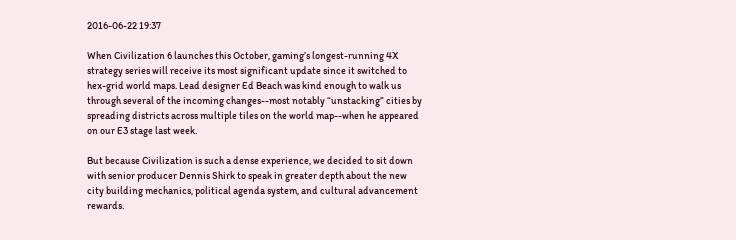2016-06-22 19:37

When Civilization 6 launches this October, gaming’s longest-running 4X strategy series will receive its most significant update since it switched to hex-grid world maps. Lead designer Ed Beach was kind enough to walk us through several of the incoming changes--most notably “unstacking” cities by spreading districts across multiple tiles on the world map--when he appeared on our E3 stage last week.

But because Civilization is such a dense experience, we decided to sit down with senior producer Dennis Shirk to speak in greater depth about the new city building mechanics, political agenda system, and cultural advancement rewards.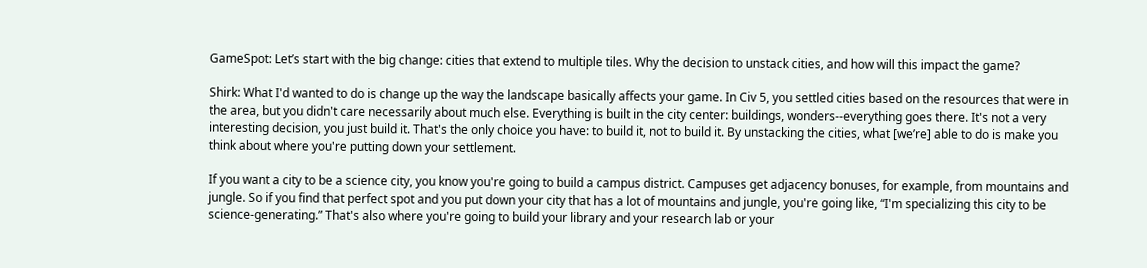GameSpot: Let’s start with the big change: cities that extend to multiple tiles. Why the decision to unstack cities, and how will this impact the game?

Shirk: What I'd wanted to do is change up the way the landscape basically affects your game. In Civ 5, you settled cities based on the resources that were in the area, but you didn't care necessarily about much else. Everything is built in the city center: buildings, wonders--everything goes there. It's not a very interesting decision, you just build it. That's the only choice you have: to build it, not to build it. By unstacking the cities, what [we’re] able to do is make you think about where you're putting down your settlement.

If you want a city to be a science city, you know you're going to build a campus district. Campuses get adjacency bonuses, for example, from mountains and jungle. So if you find that perfect spot and you put down your city that has a lot of mountains and jungle, you're going like, “I'm specializing this city to be science-generating.” That's also where you're going to build your library and your research lab or your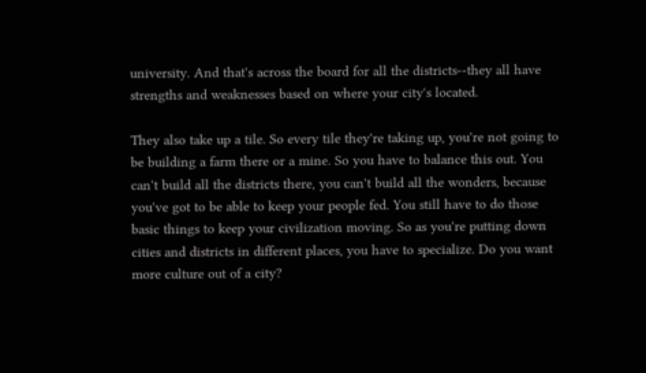university. And that's across the board for all the districts--they all have strengths and weaknesses based on where your city's located.

They also take up a tile. So every tile they're taking up, you're not going to be building a farm there or a mine. So you have to balance this out. You can't build all the districts there, you can't build all the wonders, because you've got to be able to keep your people fed. You still have to do those basic things to keep your civilization moving. So as you're putting down cities and districts in different places, you have to specialize. Do you want more culture out of a city?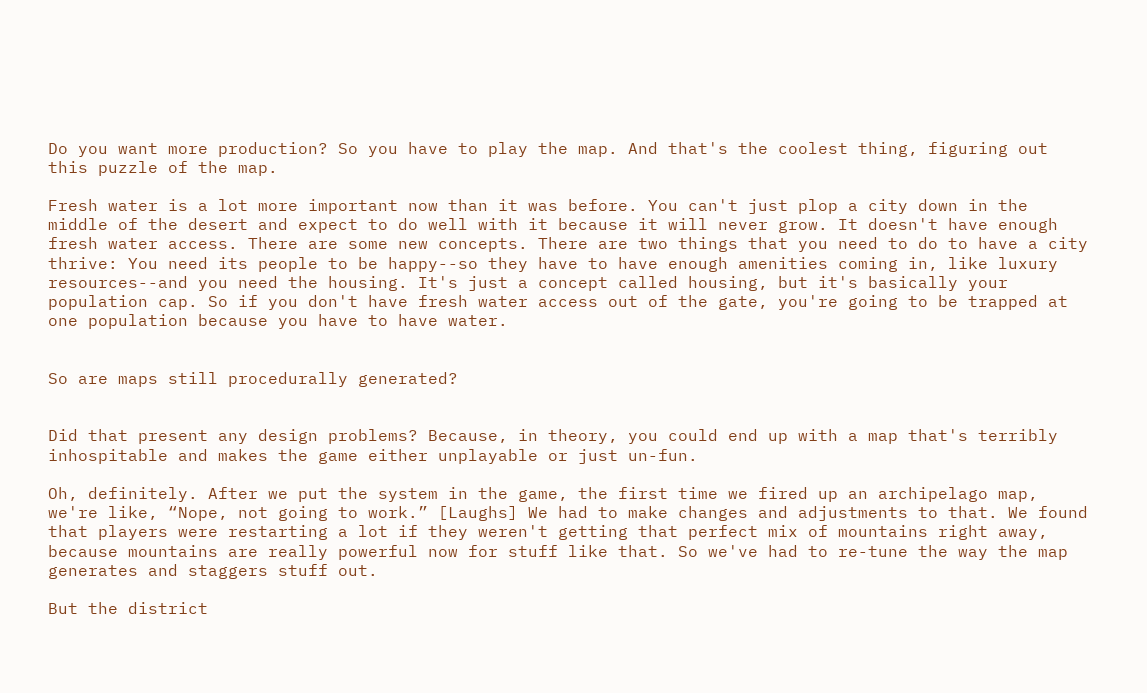Do you want more production? So you have to play the map. And that's the coolest thing, figuring out this puzzle of the map.

Fresh water is a lot more important now than it was before. You can't just plop a city down in the middle of the desert and expect to do well with it because it will never grow. It doesn't have enough fresh water access. There are some new concepts. There are two things that you need to do to have a city thrive: You need its people to be happy--so they have to have enough amenities coming in, like luxury resources--and you need the housing. It's just a concept called housing, but it's basically your population cap. So if you don't have fresh water access out of the gate, you're going to be trapped at one population because you have to have water.


So are maps still procedurally generated?


Did that present any design problems? Because, in theory, you could end up with a map that's terribly inhospitable and makes the game either unplayable or just un-fun.

Oh, definitely. After we put the system in the game, the first time we fired up an archipelago map, we're like, “Nope, not going to work.” [Laughs] We had to make changes and adjustments to that. We found that players were restarting a lot if they weren't getting that perfect mix of mountains right away, because mountains are really powerful now for stuff like that. So we've had to re-tune the way the map generates and staggers stuff out.

But the district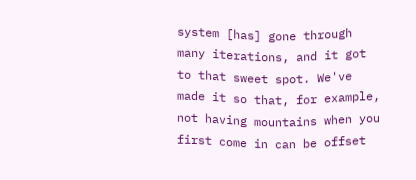system [has] gone through many iterations, and it got to that sweet spot. We've made it so that, for example, not having mountains when you first come in can be offset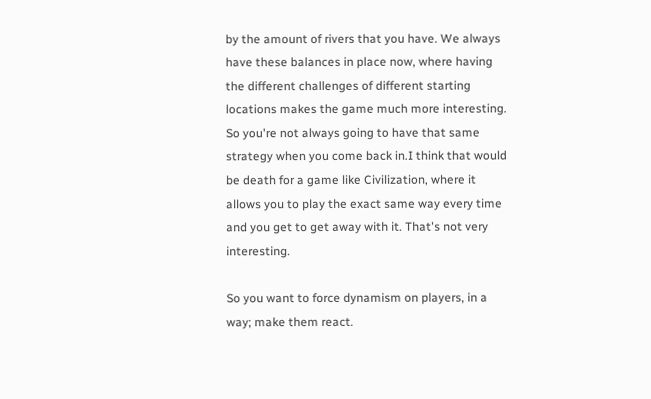by the amount of rivers that you have. We always have these balances in place now, where having the different challenges of different starting locations makes the game much more interesting. So you're not always going to have that same strategy when you come back in.I think that would be death for a game like Civilization, where it allows you to play the exact same way every time and you get to get away with it. That's not very interesting.

So you want to force dynamism on players, in a way; make them react.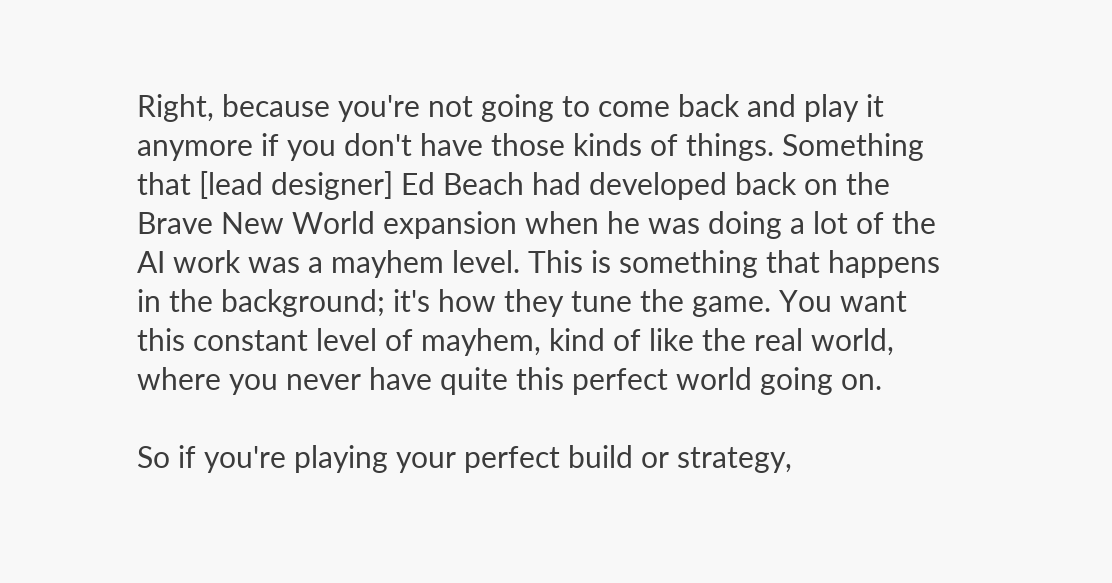Right, because you're not going to come back and play it anymore if you don't have those kinds of things. Something that [lead designer] Ed Beach had developed back on the Brave New World expansion when he was doing a lot of the AI work was a mayhem level. This is something that happens in the background; it's how they tune the game. You want this constant level of mayhem, kind of like the real world, where you never have quite this perfect world going on.

So if you're playing your perfect build or strategy,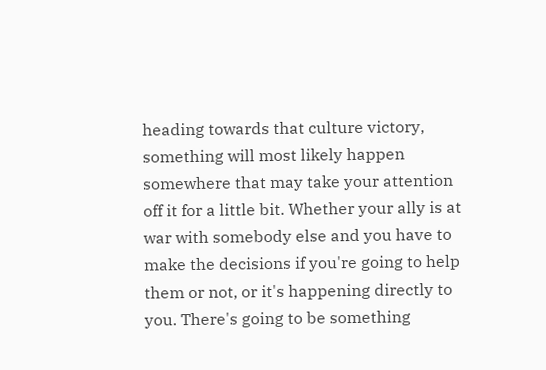heading towards that culture victory, something will most likely happen somewhere that may take your attention off it for a little bit. Whether your ally is at war with somebody else and you have to make the decisions if you're going to help them or not, or it's happening directly to you. There's going to be something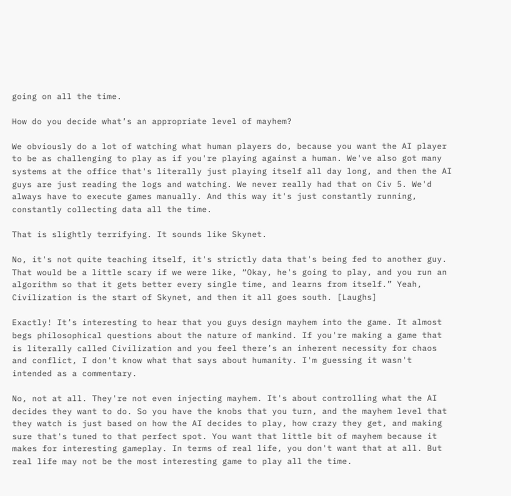going on all the time.

How do you decide what’s an appropriate level of mayhem?

We obviously do a lot of watching what human players do, because you want the AI player to be as challenging to play as if you're playing against a human. We've also got many systems at the office that's literally just playing itself all day long, and then the AI guys are just reading the logs and watching. We never really had that on Civ 5. We'd always have to execute games manually. And this way it's just constantly running, constantly collecting data all the time.

That is slightly terrifying. It sounds like Skynet.

No, it's not quite teaching itself, it's strictly data that's being fed to another guy. That would be a little scary if we were like, “Okay, he's going to play, and you run an algorithm so that it gets better every single time, and learns from itself.” Yeah, Civilization is the start of Skynet, and then it all goes south. [Laughs]

Exactly! It’s interesting to hear that you guys design mayhem into the game. It almost begs philosophical questions about the nature of mankind. If you're making a game that is literally called Civilization and you feel there’s an inherent necessity for chaos and conflict, I don't know what that says about humanity. I'm guessing it wasn't intended as a commentary.

No, not at all. They're not even injecting mayhem. It's about controlling what the AI decides they want to do. So you have the knobs that you turn, and the mayhem level that they watch is just based on how the AI decides to play, how crazy they get, and making sure that's tuned to that perfect spot. You want that little bit of mayhem because it makes for interesting gameplay. In terms of real life, you don't want that at all. But real life may not be the most interesting game to play all the time.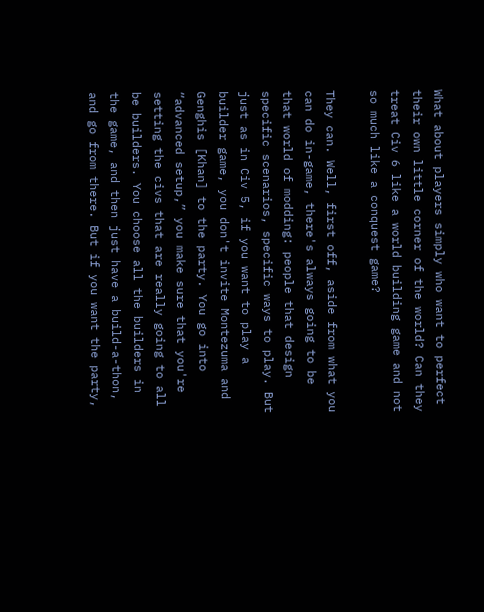What about players simply who want to perfect their own little corner of the world? Can they treat Civ 6 like a world building game and not so much like a conquest game?

They can. Well, first off, aside from what you can do in-game, there's always going to be that world of modding: people that design specific scenarios, specific ways to play. But just as in Civ 5, if you want to play a builder game, you don't invite Montezuma and Genghis [Khan] to the party. You go into “advanced setup,” you make sure that you're setting the civs that are really going to all be builders. You choose all the builders in the game, and then just have a build-a-thon, and go from there. But if you want the party,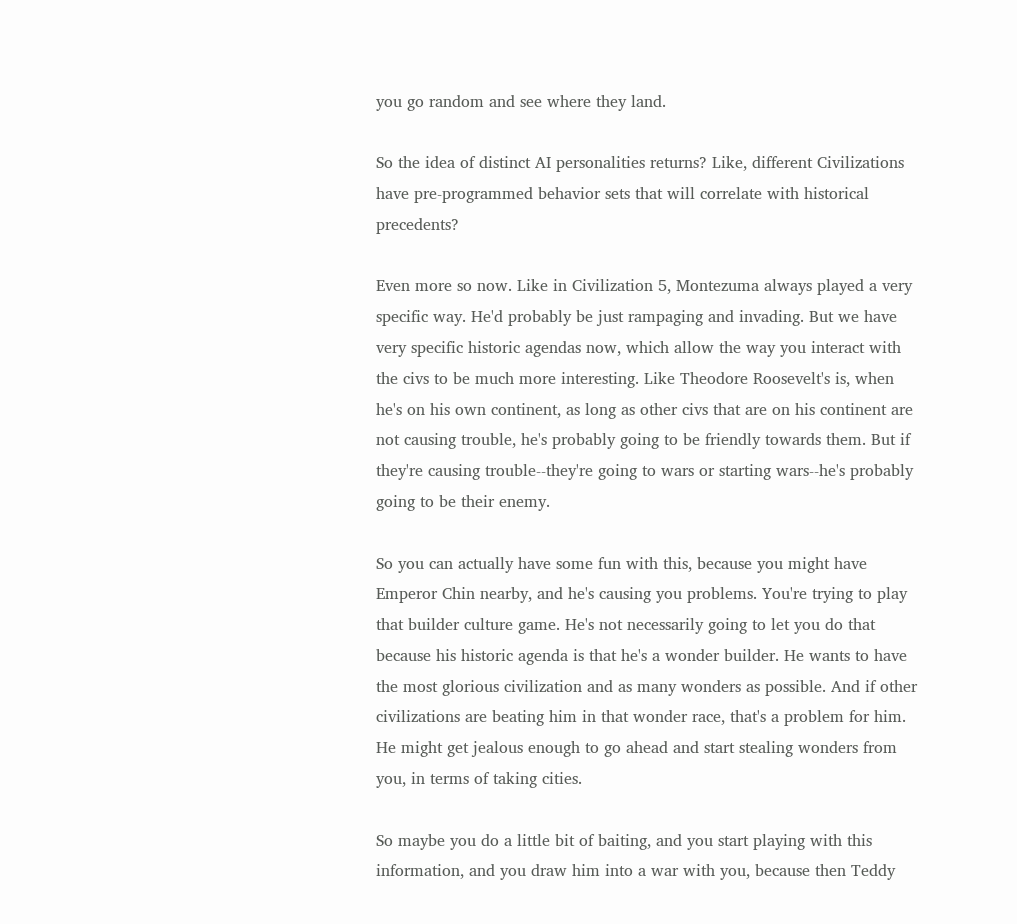you go random and see where they land.

So the idea of distinct AI personalities returns? Like, different Civilizations have pre-programmed behavior sets that will correlate with historical precedents?

Even more so now. Like in Civilization 5, Montezuma always played a very specific way. He'd probably be just rampaging and invading. But we have very specific historic agendas now, which allow the way you interact with the civs to be much more interesting. Like Theodore Roosevelt's is, when he's on his own continent, as long as other civs that are on his continent are not causing trouble, he's probably going to be friendly towards them. But if they're causing trouble--they're going to wars or starting wars--he's probably going to be their enemy.

So you can actually have some fun with this, because you might have Emperor Chin nearby, and he's causing you problems. You're trying to play that builder culture game. He's not necessarily going to let you do that because his historic agenda is that he's a wonder builder. He wants to have the most glorious civilization and as many wonders as possible. And if other civilizations are beating him in that wonder race, that's a problem for him. He might get jealous enough to go ahead and start stealing wonders from you, in terms of taking cities.

So maybe you do a little bit of baiting, and you start playing with this information, and you draw him into a war with you, because then Teddy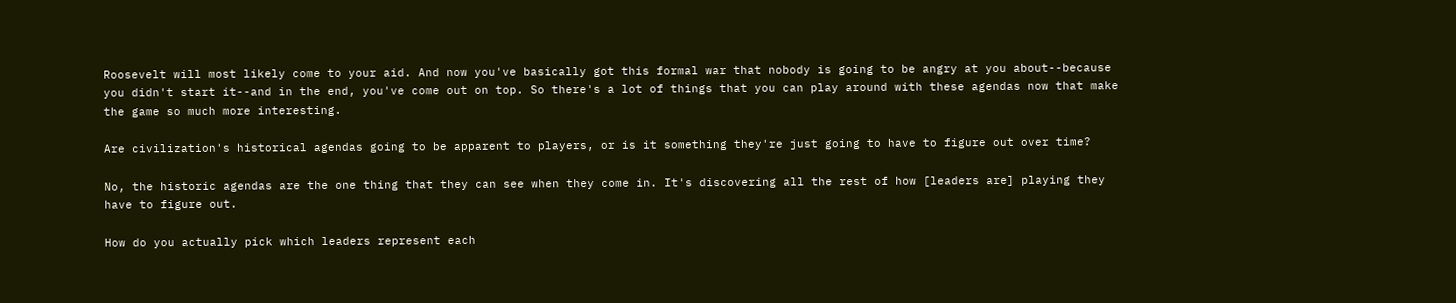Roosevelt will most likely come to your aid. And now you've basically got this formal war that nobody is going to be angry at you about--because you didn't start it--and in the end, you've come out on top. So there's a lot of things that you can play around with these agendas now that make the game so much more interesting.

Are civilization's historical agendas going to be apparent to players, or is it something they're just going to have to figure out over time?

No, the historic agendas are the one thing that they can see when they come in. It's discovering all the rest of how [leaders are] playing they have to figure out.

How do you actually pick which leaders represent each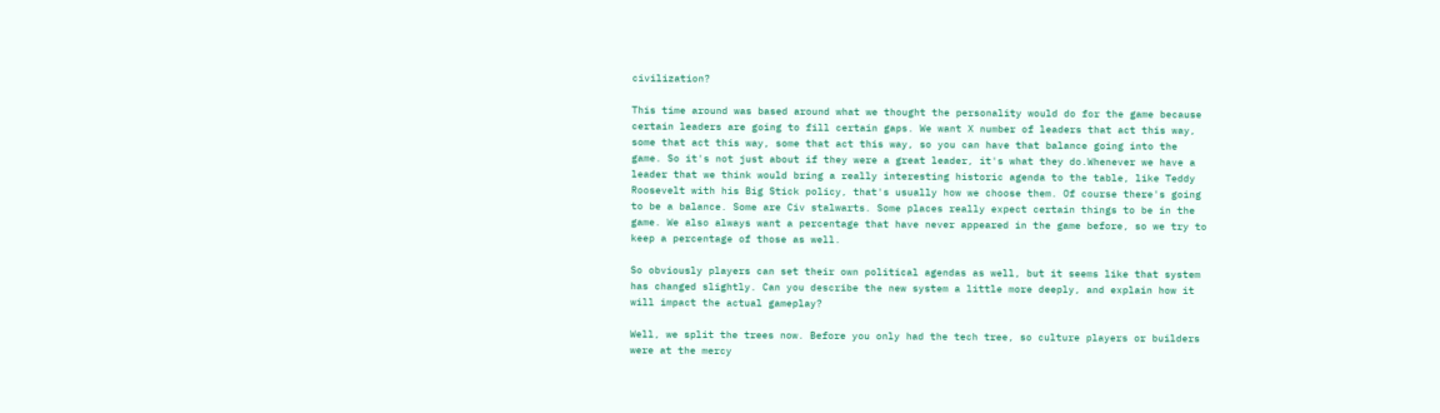civilization?

This time around was based around what we thought the personality would do for the game because certain leaders are going to fill certain gaps. We want X number of leaders that act this way, some that act this way, some that act this way, so you can have that balance going into the game. So it's not just about if they were a great leader, it's what they do.Whenever we have a leader that we think would bring a really interesting historic agenda to the table, like Teddy Roosevelt with his Big Stick policy, that's usually how we choose them. Of course there's going to be a balance. Some are Civ stalwarts. Some places really expect certain things to be in the game. We also always want a percentage that have never appeared in the game before, so we try to keep a percentage of those as well.

So obviously players can set their own political agendas as well, but it seems like that system has changed slightly. Can you describe the new system a little more deeply, and explain how it will impact the actual gameplay?

Well, we split the trees now. Before you only had the tech tree, so culture players or builders were at the mercy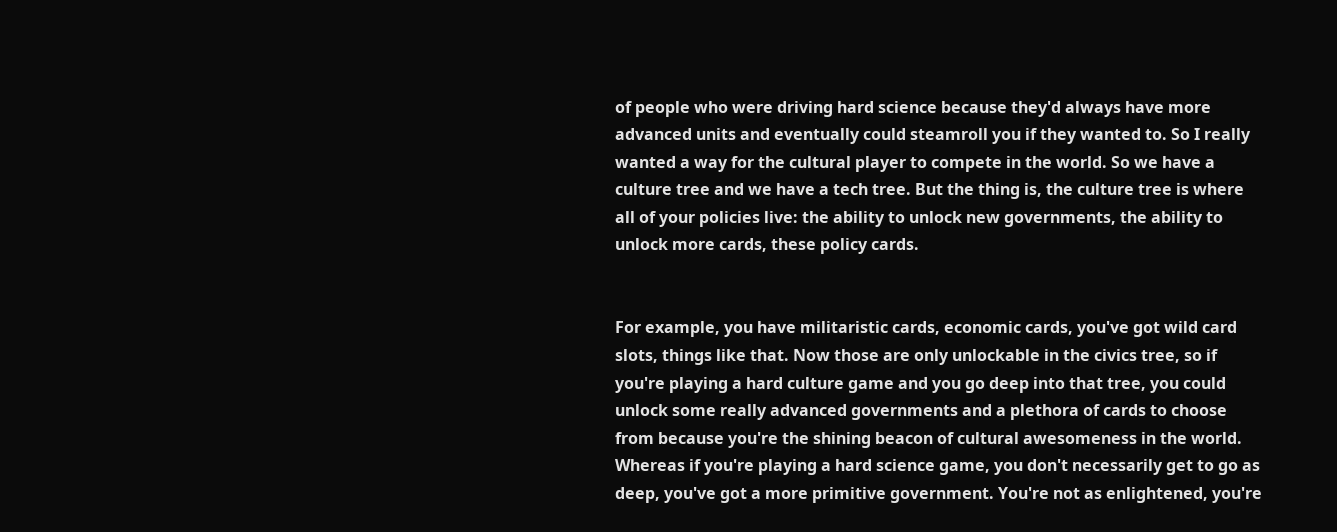of people who were driving hard science because they'd always have more advanced units and eventually could steamroll you if they wanted to. So I really wanted a way for the cultural player to compete in the world. So we have a culture tree and we have a tech tree. But the thing is, the culture tree is where all of your policies live: the ability to unlock new governments, the ability to unlock more cards, these policy cards.


For example, you have militaristic cards, economic cards, you've got wild card slots, things like that. Now those are only unlockable in the civics tree, so if you're playing a hard culture game and you go deep into that tree, you could unlock some really advanced governments and a plethora of cards to choose from because you're the shining beacon of cultural awesomeness in the world. Whereas if you're playing a hard science game, you don't necessarily get to go as deep, you've got a more primitive government. You're not as enlightened, you're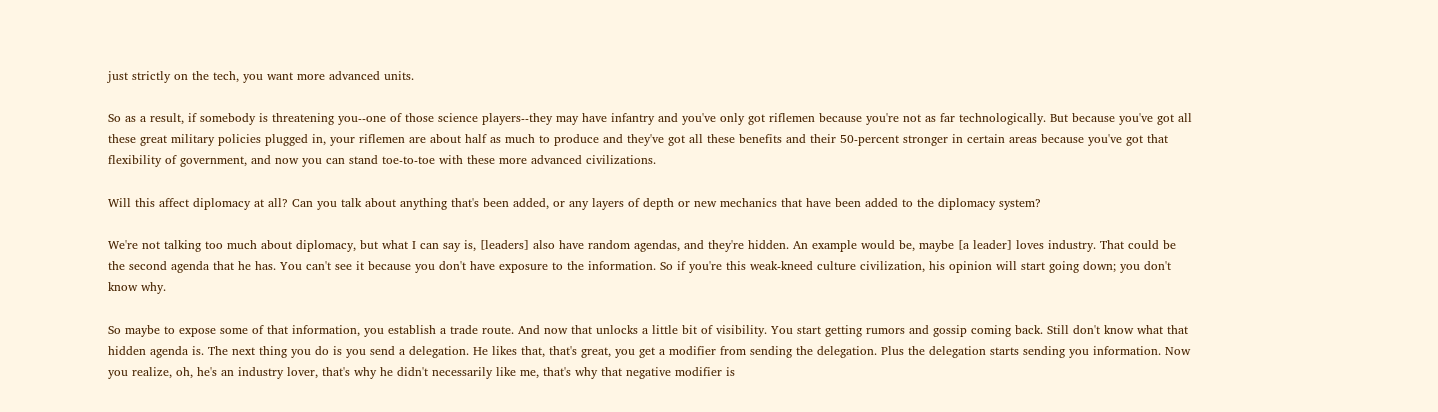just strictly on the tech, you want more advanced units.

So as a result, if somebody is threatening you--one of those science players--they may have infantry and you've only got riflemen because you're not as far technologically. But because you've got all these great military policies plugged in, your riflemen are about half as much to produce and they've got all these benefits and their 50-percent stronger in certain areas because you've got that flexibility of government, and now you can stand toe-to-toe with these more advanced civilizations.

Will this affect diplomacy at all? Can you talk about anything that's been added, or any layers of depth or new mechanics that have been added to the diplomacy system?

We're not talking too much about diplomacy, but what I can say is, [leaders] also have random agendas, and they're hidden. An example would be, maybe [a leader] loves industry. That could be the second agenda that he has. You can't see it because you don't have exposure to the information. So if you're this weak-kneed culture civilization, his opinion will start going down; you don't know why.

So maybe to expose some of that information, you establish a trade route. And now that unlocks a little bit of visibility. You start getting rumors and gossip coming back. Still don't know what that hidden agenda is. The next thing you do is you send a delegation. He likes that, that's great, you get a modifier from sending the delegation. Plus the delegation starts sending you information. Now you realize, oh, he's an industry lover, that's why he didn't necessarily like me, that's why that negative modifier is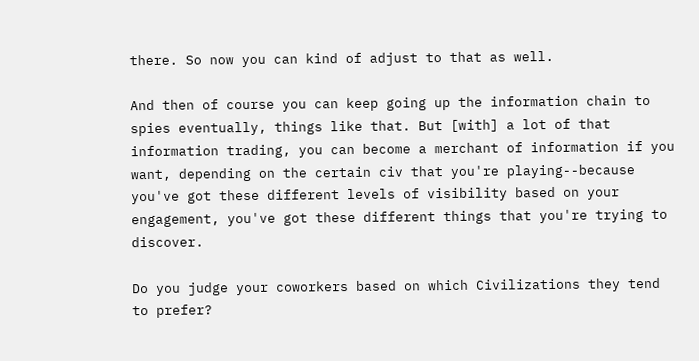there. So now you can kind of adjust to that as well.

And then of course you can keep going up the information chain to spies eventually, things like that. But [with] a lot of that information trading, you can become a merchant of information if you want, depending on the certain civ that you're playing--because you've got these different levels of visibility based on your engagement, you've got these different things that you're trying to discover.

Do you judge your coworkers based on which Civilizations they tend to prefer?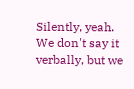Silently, yeah. We don't say it verbally, but we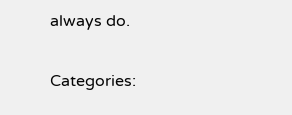always do.

Categories: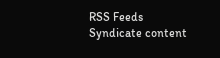RSS Feeds
Syndicate content